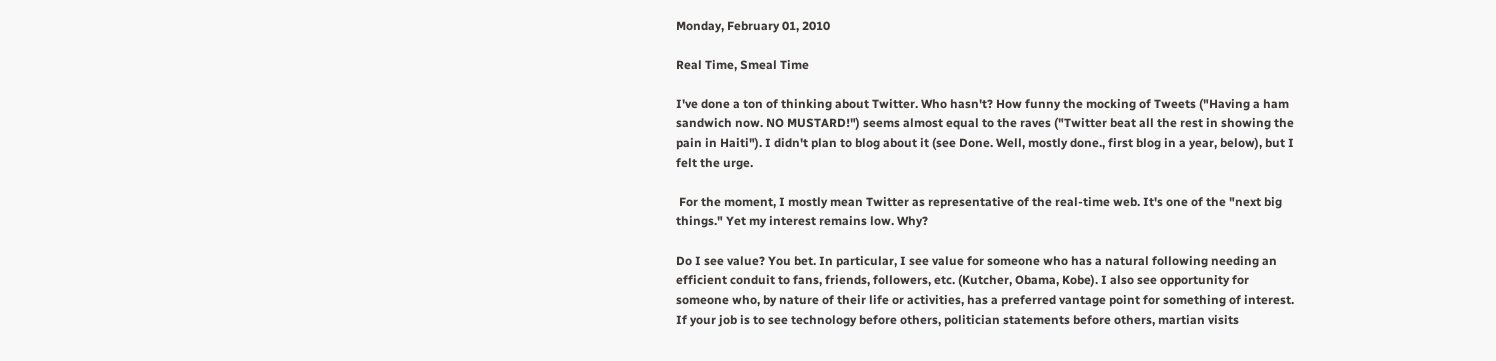Monday, February 01, 2010

Real Time, Smeal Time

I've done a ton of thinking about Twitter. Who hasn't? How funny the mocking of Tweets ("Having a ham sandwich now. NO MUSTARD!") seems almost equal to the raves ("Twitter beat all the rest in showing the pain in Haiti"). I didn't plan to blog about it (see Done. Well, mostly done., first blog in a year, below), but I felt the urge.

 For the moment, I mostly mean Twitter as representative of the real-time web. It's one of the "next big things." Yet my interest remains low. Why?

Do I see value? You bet. In particular, I see value for someone who has a natural following needing an efficient conduit to fans, friends, followers, etc. (Kutcher, Obama, Kobe). I also see opportunity for someone who, by nature of their life or activities, has a preferred vantage point for something of interest. If your job is to see technology before others, politician statements before others, martian visits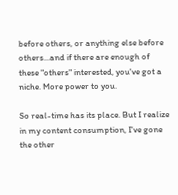before others, or anything else before others...and if there are enough of these "others" interested, you've got a niche. More power to you.

So real-time has its place. But I realize in my content consumption, I've gone the other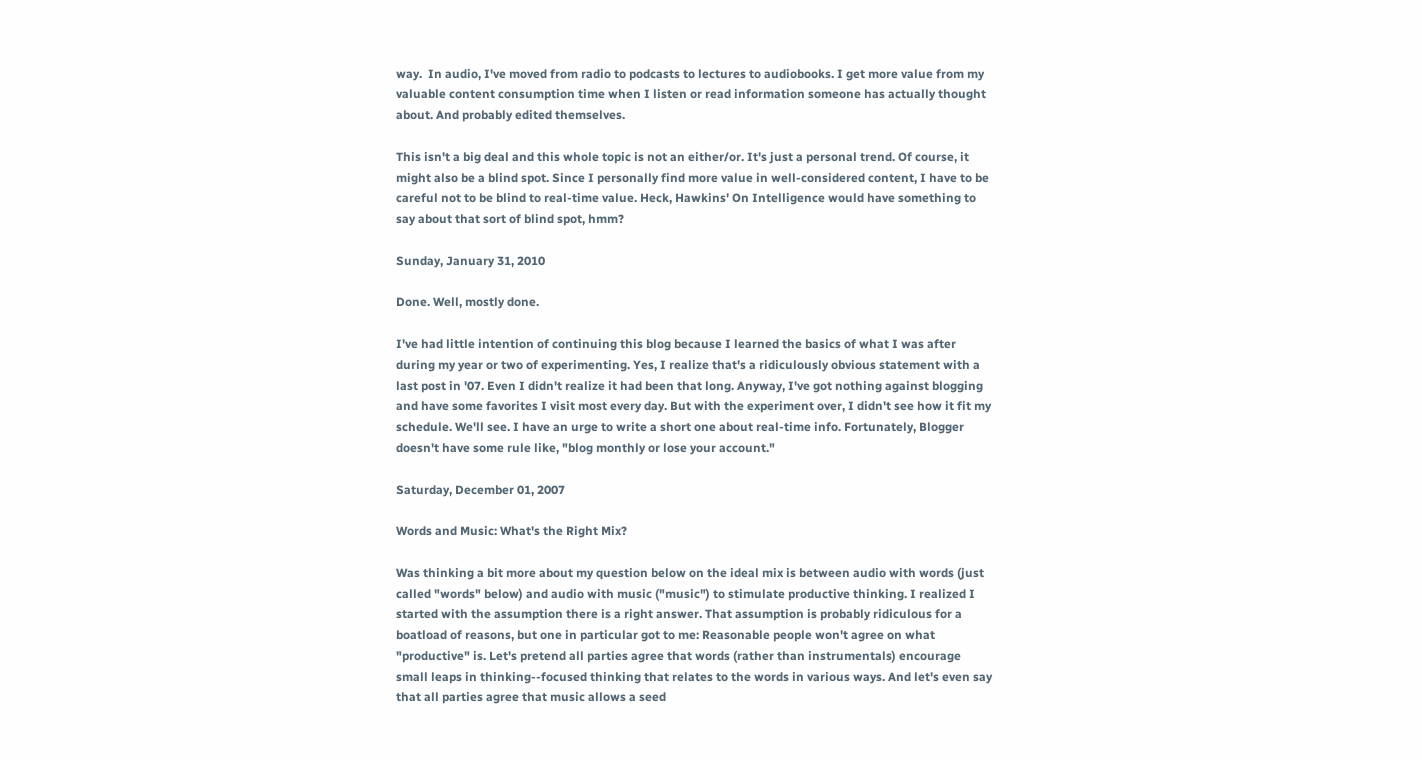way.  In audio, I've moved from radio to podcasts to lectures to audiobooks. I get more value from my valuable content consumption time when I listen or read information someone has actually thought about. And probably edited themselves.

This isn't a big deal and this whole topic is not an either/or. It's just a personal trend. Of course, it might also be a blind spot. Since I personally find more value in well-considered content, I have to be careful not to be blind to real-time value. Heck, Hawkins' On Intelligence would have something to say about that sort of blind spot, hmm?

Sunday, January 31, 2010

Done. Well, mostly done.

I've had little intention of continuing this blog because I learned the basics of what I was after during my year or two of experimenting. Yes, I realize that's a ridiculously obvious statement with a last post in '07. Even I didn't realize it had been that long. Anyway, I've got nothing against blogging and have some favorites I visit most every day. But with the experiment over, I didn't see how it fit my schedule. We'll see. I have an urge to write a short one about real-time info. Fortunately, Blogger doesn't have some rule like, "blog monthly or lose your account."

Saturday, December 01, 2007

Words and Music: What's the Right Mix?

Was thinking a bit more about my question below on the ideal mix is between audio with words (just called "words" below) and audio with music ("music") to stimulate productive thinking. I realized I started with the assumption there is a right answer. That assumption is probably ridiculous for a boatload of reasons, but one in particular got to me: Reasonable people won't agree on what "productive" is. Let's pretend all parties agree that words (rather than instrumentals) encourage small leaps in thinking--focused thinking that relates to the words in various ways. And let's even say that all parties agree that music allows a seed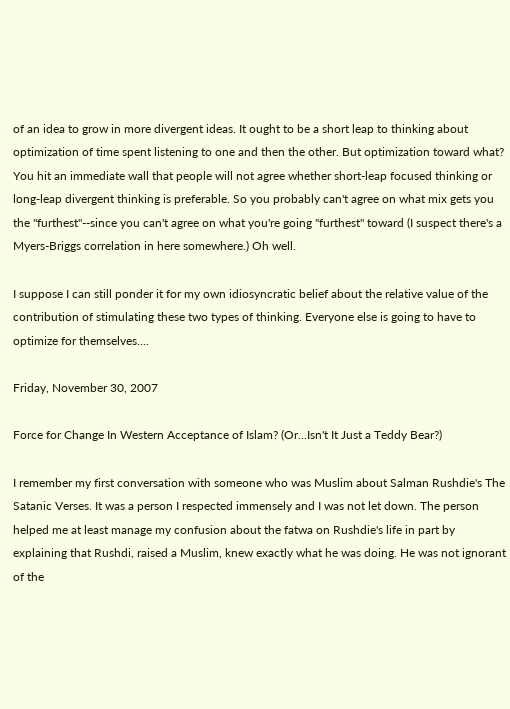of an idea to grow in more divergent ideas. It ought to be a short leap to thinking about optimization of time spent listening to one and then the other. But optimization toward what? You hit an immediate wall that people will not agree whether short-leap focused thinking or long-leap divergent thinking is preferable. So you probably can't agree on what mix gets you the "furthest"--since you can't agree on what you're going "furthest" toward (I suspect there's a Myers-Briggs correlation in here somewhere.) Oh well.

I suppose I can still ponder it for my own idiosyncratic belief about the relative value of the contribution of stimulating these two types of thinking. Everyone else is going to have to optimize for themselves....

Friday, November 30, 2007

Force for Change In Western Acceptance of Islam? (Or...Isn't It Just a Teddy Bear?)

I remember my first conversation with someone who was Muslim about Salman Rushdie's The Satanic Verses. It was a person I respected immensely and I was not let down. The person helped me at least manage my confusion about the fatwa on Rushdie's life in part by explaining that Rushdi, raised a Muslim, knew exactly what he was doing. He was not ignorant of the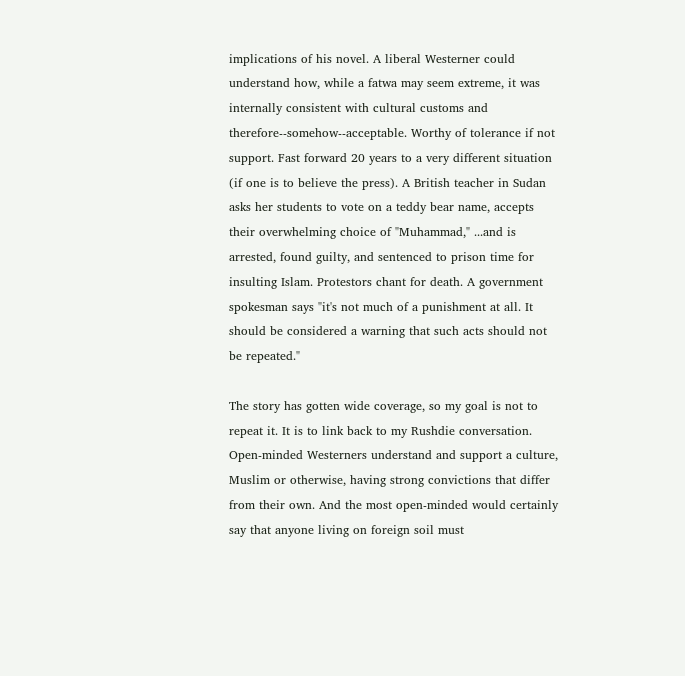implications of his novel. A liberal Westerner could understand how, while a fatwa may seem extreme, it was internally consistent with cultural customs and therefore--somehow--acceptable. Worthy of tolerance if not support. Fast forward 20 years to a very different situation (if one is to believe the press). A British teacher in Sudan asks her students to vote on a teddy bear name, accepts their overwhelming choice of "Muhammad," ...and is arrested, found guilty, and sentenced to prison time for insulting Islam. Protestors chant for death. A government spokesman says "it's not much of a punishment at all. It should be considered a warning that such acts should not be repeated."

The story has gotten wide coverage, so my goal is not to repeat it. It is to link back to my Rushdie conversation. Open-minded Westerners understand and support a culture, Muslim or otherwise, having strong convictions that differ from their own. And the most open-minded would certainly say that anyone living on foreign soil must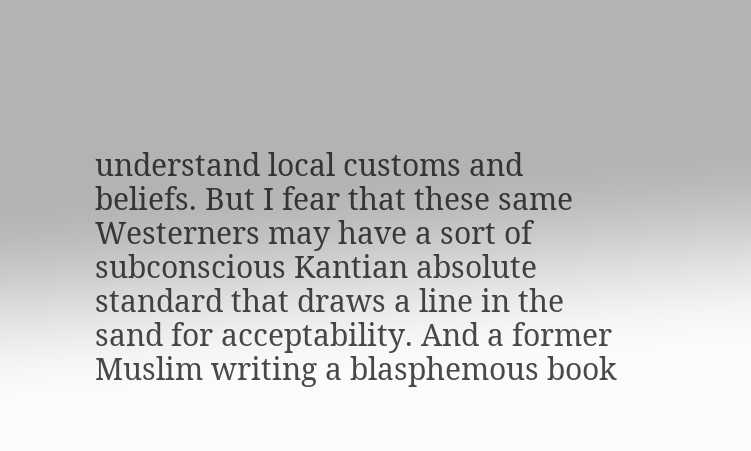understand local customs and beliefs. But I fear that these same Westerners may have a sort of subconscious Kantian absolute standard that draws a line in the sand for acceptability. And a former Muslim writing a blasphemous book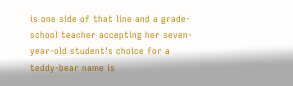is one side of that line and a grade-school teacher accepting her seven-year-old student's choice for a teddy-bear name is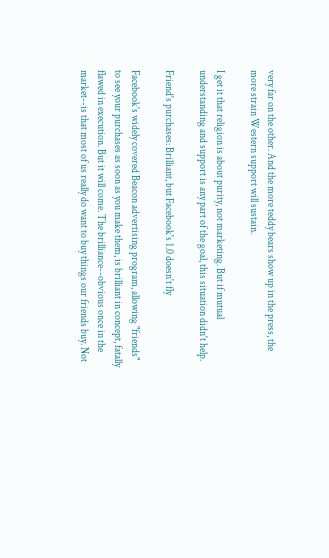very far on the other. And the more teddy bears show up in the press, the more strain Western support will sustain.

I get it that religion is about purity, not marketing. But if mutual understanding and support is any part of the goal, this situation didn't help.

Friend's purchases: Brilliant, but Facebook's 1.0 doesn't fly

Facebook's widely covered Beacon advertising program, allowing "friends" to see your purchases as soon as you make them, is brilliant in concept, fatally flawed in execution. But it will come. The brilliance--obvious once in the market--is that most of us really do want to buy things our friends buy. Not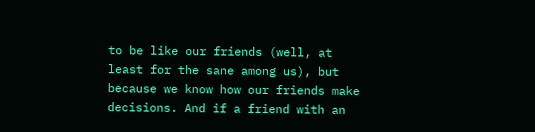to be like our friends (well, at least for the sane among us), but because we know how our friends make decisions. And if a friend with an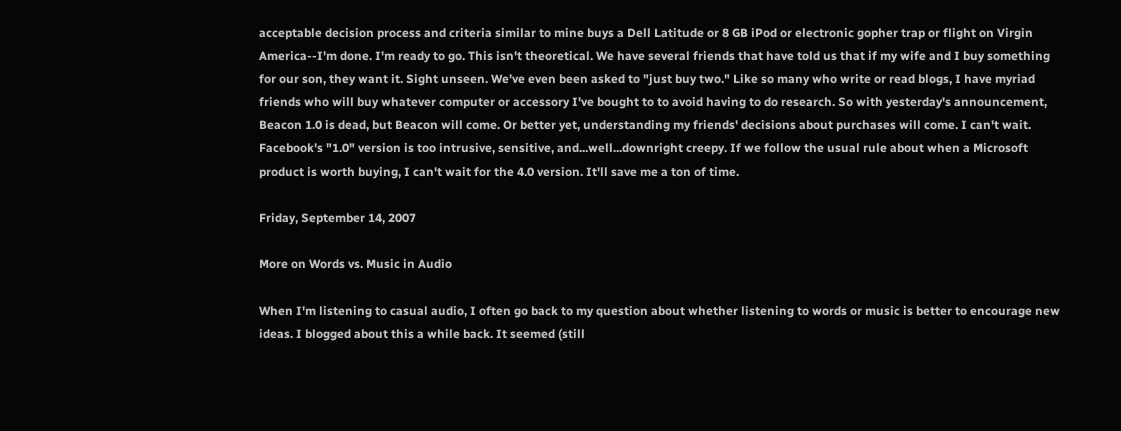acceptable decision process and criteria similar to mine buys a Dell Latitude or 8 GB iPod or electronic gopher trap or flight on Virgin America--I'm done. I'm ready to go. This isn't theoretical. We have several friends that have told us that if my wife and I buy something for our son, they want it. Sight unseen. We've even been asked to "just buy two." Like so many who write or read blogs, I have myriad friends who will buy whatever computer or accessory I've bought to to avoid having to do research. So with yesterday's announcement, Beacon 1.0 is dead, but Beacon will come. Or better yet, understanding my friends' decisions about purchases will come. I can't wait. Facebook's "1.0" version is too intrusive, sensitive, and...well...downright creepy. If we follow the usual rule about when a Microsoft product is worth buying, I can't wait for the 4.0 version. It'll save me a ton of time.

Friday, September 14, 2007

More on Words vs. Music in Audio

When I'm listening to casual audio, I often go back to my question about whether listening to words or music is better to encourage new ideas. I blogged about this a while back. It seemed (still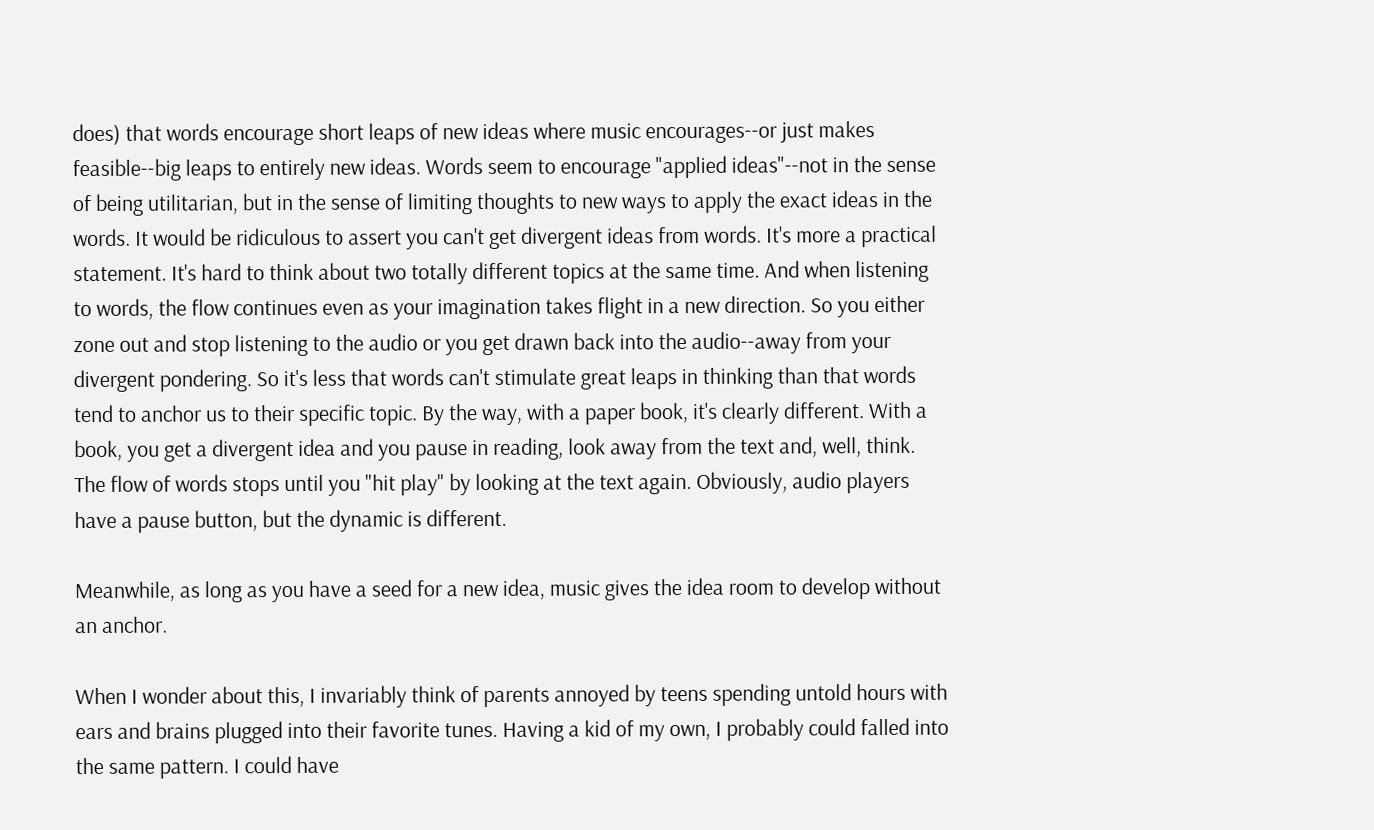does) that words encourage short leaps of new ideas where music encourages--or just makes feasible--big leaps to entirely new ideas. Words seem to encourage "applied ideas"--not in the sense of being utilitarian, but in the sense of limiting thoughts to new ways to apply the exact ideas in the words. It would be ridiculous to assert you can't get divergent ideas from words. It's more a practical statement. It's hard to think about two totally different topics at the same time. And when listening to words, the flow continues even as your imagination takes flight in a new direction. So you either zone out and stop listening to the audio or you get drawn back into the audio--away from your divergent pondering. So it's less that words can't stimulate great leaps in thinking than that words tend to anchor us to their specific topic. By the way, with a paper book, it's clearly different. With a book, you get a divergent idea and you pause in reading, look away from the text and, well, think. The flow of words stops until you "hit play" by looking at the text again. Obviously, audio players have a pause button, but the dynamic is different.

Meanwhile, as long as you have a seed for a new idea, music gives the idea room to develop without an anchor.

When I wonder about this, I invariably think of parents annoyed by teens spending untold hours with ears and brains plugged into their favorite tunes. Having a kid of my own, I probably could falled into the same pattern. I could have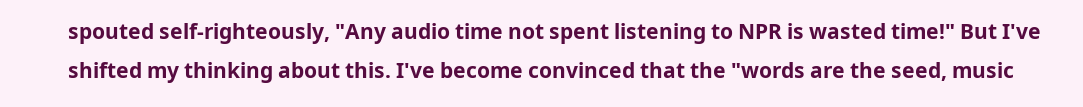spouted self-righteously, "Any audio time not spent listening to NPR is wasted time!" But I've shifted my thinking about this. I've become convinced that the "words are the seed, music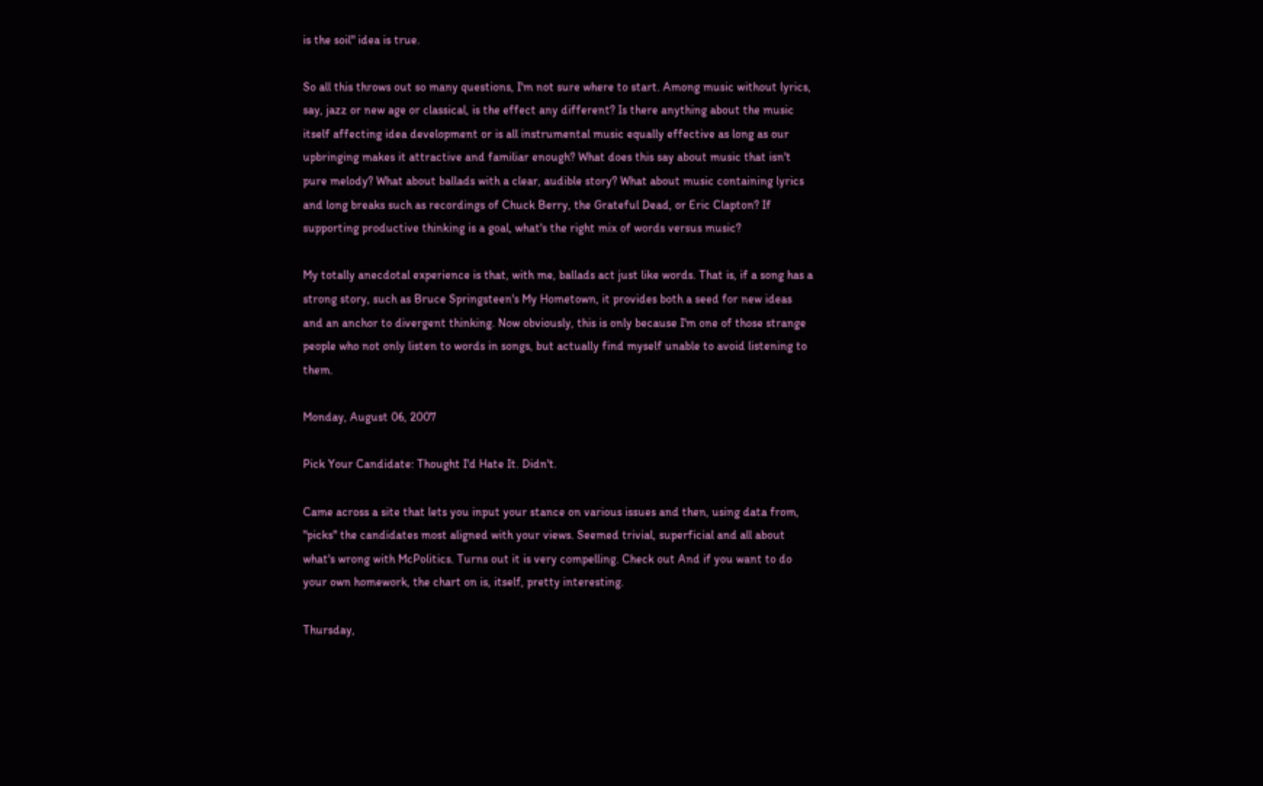is the soil" idea is true.

So all this throws out so many questions, I'm not sure where to start. Among music without lyrics, say, jazz or new age or classical, is the effect any different? Is there anything about the music itself affecting idea development or is all instrumental music equally effective as long as our upbringing makes it attractive and familiar enough? What does this say about music that isn't pure melody? What about ballads with a clear, audible story? What about music containing lyrics and long breaks such as recordings of Chuck Berry, the Grateful Dead, or Eric Clapton? If supporting productive thinking is a goal, what's the right mix of words versus music?

My totally anecdotal experience is that, with me, ballads act just like words. That is, if a song has a strong story, such as Bruce Springsteen's My Hometown, it provides both a seed for new ideas and an anchor to divergent thinking. Now obviously, this is only because I'm one of those strange people who not only listen to words in songs, but actually find myself unable to avoid listening to them.

Monday, August 06, 2007

Pick Your Candidate: Thought I'd Hate It. Didn't.

Came across a site that lets you input your stance on various issues and then, using data from, "picks" the candidates most aligned with your views. Seemed trivial, superficial and all about what's wrong with McPolitics. Turns out it is very compelling. Check out And if you want to do your own homework, the chart on is, itself, pretty interesting.

Thursday,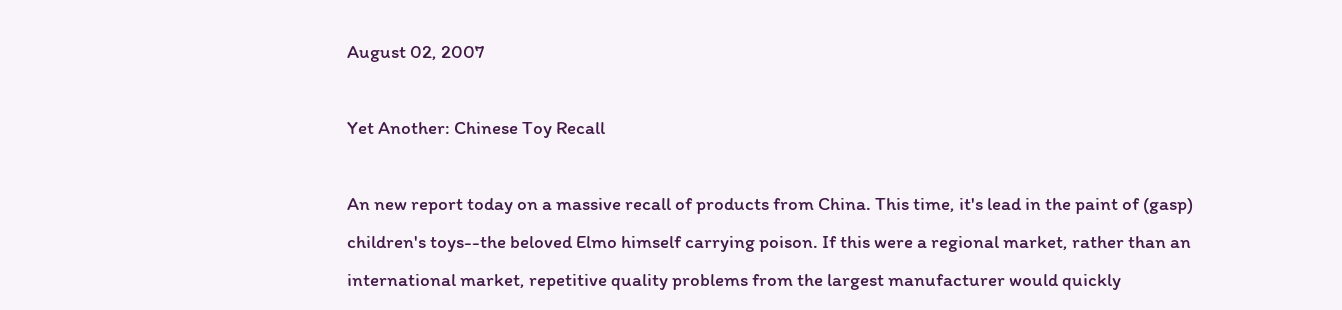August 02, 2007

Yet Another: Chinese Toy Recall

An new report today on a massive recall of products from China. This time, it's lead in the paint of (gasp) children's toys--the beloved Elmo himself carrying poison. If this were a regional market, rather than an international market, repetitive quality problems from the largest manufacturer would quickly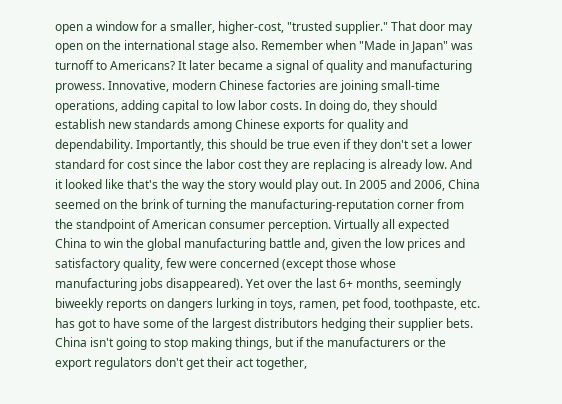open a window for a smaller, higher-cost, "trusted supplier." That door may open on the international stage also. Remember when "Made in Japan" was turnoff to Americans? It later became a signal of quality and manufacturing prowess. Innovative, modern Chinese factories are joining small-time operations, adding capital to low labor costs. In doing do, they should establish new standards among Chinese exports for quality and dependability. Importantly, this should be true even if they don't set a lower standard for cost since the labor cost they are replacing is already low. And it looked like that's the way the story would play out. In 2005 and 2006, China seemed on the brink of turning the manufacturing-reputation corner from the standpoint of American consumer perception. Virtually all expected China to win the global manufacturing battle and, given the low prices and satisfactory quality, few were concerned (except those whose manufacturing jobs disappeared). Yet over the last 6+ months, seemingly biweekly reports on dangers lurking in toys, ramen, pet food, toothpaste, etc. has got to have some of the largest distributors hedging their supplier bets. China isn't going to stop making things, but if the manufacturers or the export regulators don't get their act together,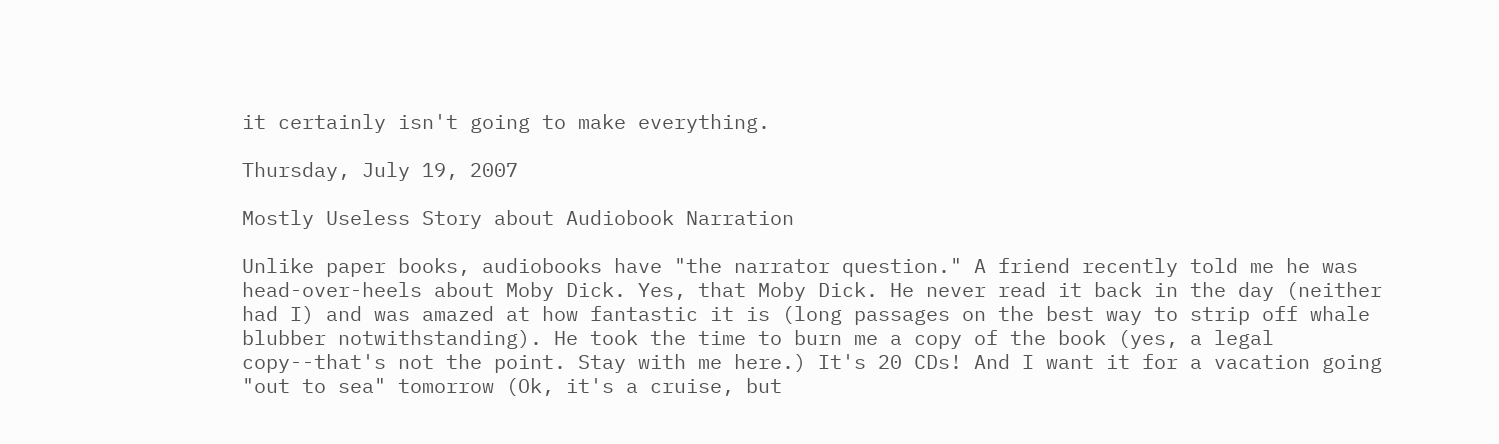it certainly isn't going to make everything.

Thursday, July 19, 2007

Mostly Useless Story about Audiobook Narration

Unlike paper books, audiobooks have "the narrator question." A friend recently told me he was head-over-heels about Moby Dick. Yes, that Moby Dick. He never read it back in the day (neither had I) and was amazed at how fantastic it is (long passages on the best way to strip off whale blubber notwithstanding). He took the time to burn me a copy of the book (yes, a legal copy--that's not the point. Stay with me here.) It's 20 CDs! And I want it for a vacation going "out to sea" tomorrow (Ok, it's a cruise, but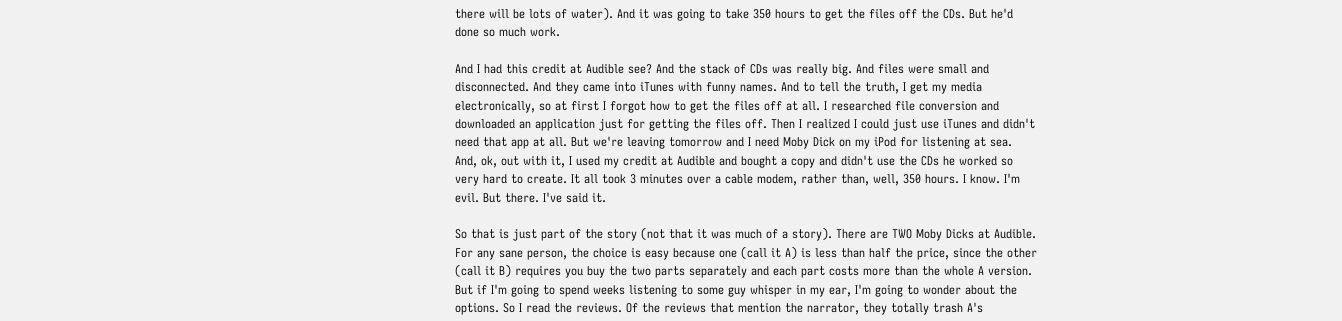there will be lots of water). And it was going to take 350 hours to get the files off the CDs. But he'd done so much work.

And I had this credit at Audible see? And the stack of CDs was really big. And files were small and disconnected. And they came into iTunes with funny names. And to tell the truth, I get my media electronically, so at first I forgot how to get the files off at all. I researched file conversion and downloaded an application just for getting the files off. Then I realized I could just use iTunes and didn't need that app at all. But we're leaving tomorrow and I need Moby Dick on my iPod for listening at sea. And, ok, out with it, I used my credit at Audible and bought a copy and didn't use the CDs he worked so very hard to create. It all took 3 minutes over a cable modem, rather than, well, 350 hours. I know. I'm evil. But there. I've said it.

So that is just part of the story (not that it was much of a story). There are TWO Moby Dicks at Audible. For any sane person, the choice is easy because one (call it A) is less than half the price, since the other (call it B) requires you buy the two parts separately and each part costs more than the whole A version. But if I'm going to spend weeks listening to some guy whisper in my ear, I'm going to wonder about the options. So I read the reviews. Of the reviews that mention the narrator, they totally trash A's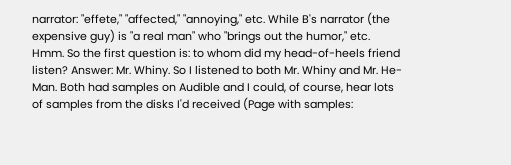narrator: "effete," "affected," "annoying," etc. While B's narrator (the expensive guy) is "a real man" who "brings out the humor," etc. Hmm. So the first question is: to whom did my head-of-heels friend listen? Answer: Mr. Whiny. So I listened to both Mr. Whiny and Mr. He-Man. Both had samples on Audible and I could, of course, hear lots of samples from the disks I'd received (Page with samples: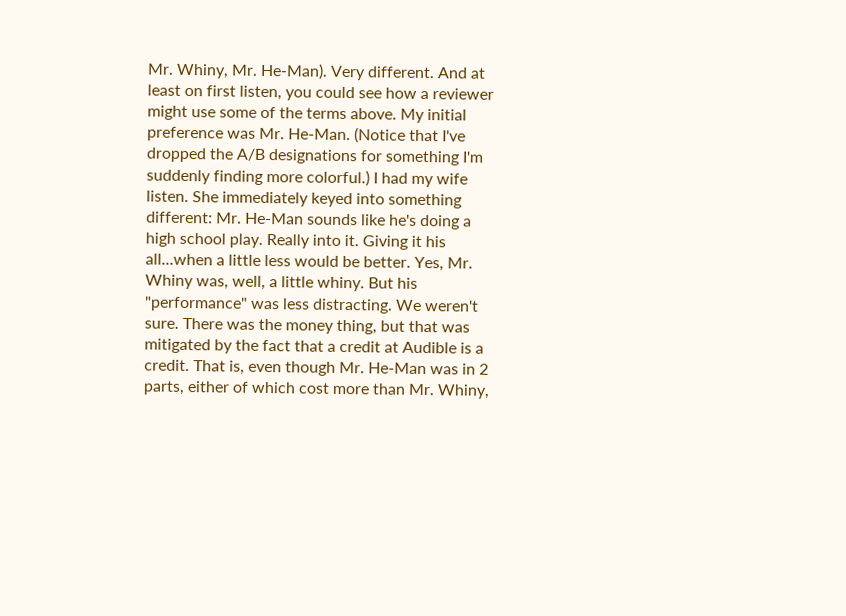Mr. Whiny, Mr. He-Man). Very different. And at least on first listen, you could see how a reviewer might use some of the terms above. My initial preference was Mr. He-Man. (Notice that I've dropped the A/B designations for something I'm suddenly finding more colorful.) I had my wife listen. She immediately keyed into something different: Mr. He-Man sounds like he's doing a high school play. Really into it. Giving it his all...when a little less would be better. Yes, Mr. Whiny was, well, a little whiny. But his "performance" was less distracting. We weren't sure. There was the money thing, but that was mitigated by the fact that a credit at Audible is a credit. That is, even though Mr. He-Man was in 2 parts, either of which cost more than Mr. Whiny,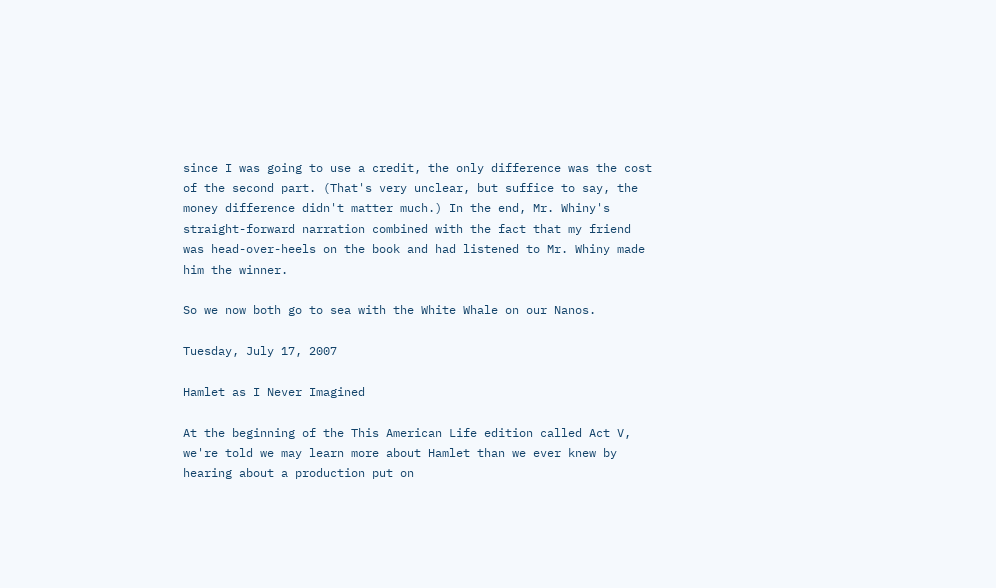since I was going to use a credit, the only difference was the cost of the second part. (That's very unclear, but suffice to say, the money difference didn't matter much.) In the end, Mr. Whiny's straight-forward narration combined with the fact that my friend was head-over-heels on the book and had listened to Mr. Whiny made him the winner.

So we now both go to sea with the White Whale on our Nanos.

Tuesday, July 17, 2007

Hamlet as I Never Imagined

At the beginning of the This American Life edition called Act V, we're told we may learn more about Hamlet than we ever knew by hearing about a production put on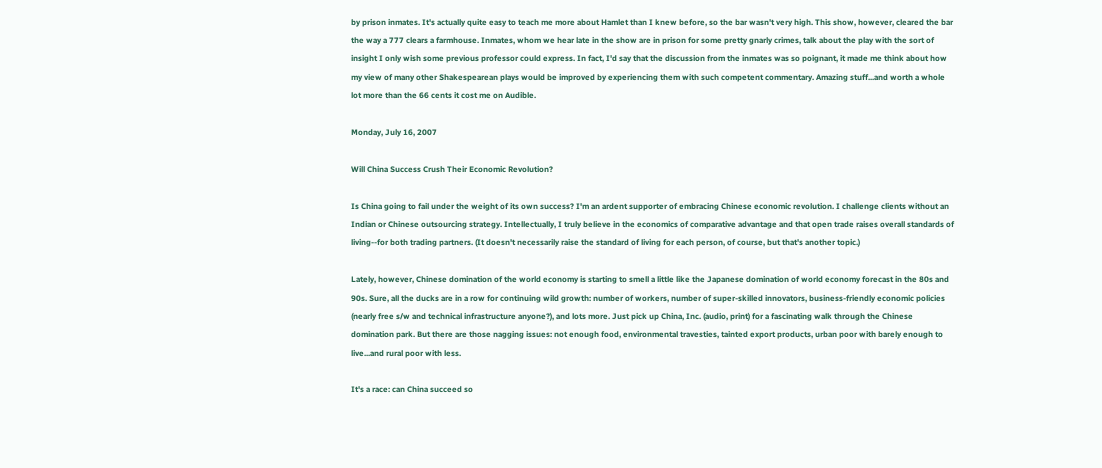by prison inmates. It's actually quite easy to teach me more about Hamlet than I knew before, so the bar wasn't very high. This show, however, cleared the bar the way a 777 clears a farmhouse. Inmates, whom we hear late in the show are in prison for some pretty gnarly crimes, talk about the play with the sort of insight I only wish some previous professor could express. In fact, I'd say that the discussion from the inmates was so poignant, it made me think about how my view of many other Shakespearean plays would be improved by experiencing them with such competent commentary. Amazing stuff...and worth a whole lot more than the 66 cents it cost me on Audible.

Monday, July 16, 2007

Will China Success Crush Their Economic Revolution?

Is China going to fail under the weight of its own success? I'm an ardent supporter of embracing Chinese economic revolution. I challenge clients without an Indian or Chinese outsourcing strategy. Intellectually, I truly believe in the economics of comparative advantage and that open trade raises overall standards of living--for both trading partners. (It doesn't necessarily raise the standard of living for each person, of course, but that's another topic.)

Lately, however, Chinese domination of the world economy is starting to smell a little like the Japanese domination of world economy forecast in the 80s and 90s. Sure, all the ducks are in a row for continuing wild growth: number of workers, number of super-skilled innovators, business-friendly economic policies (nearly free s/w and technical infrastructure anyone?), and lots more. Just pick up China, Inc. (audio, print) for a fascinating walk through the Chinese domination park. But there are those nagging issues: not enough food, environmental travesties, tainted export products, urban poor with barely enough to live...and rural poor with less.

It's a race: can China succeed so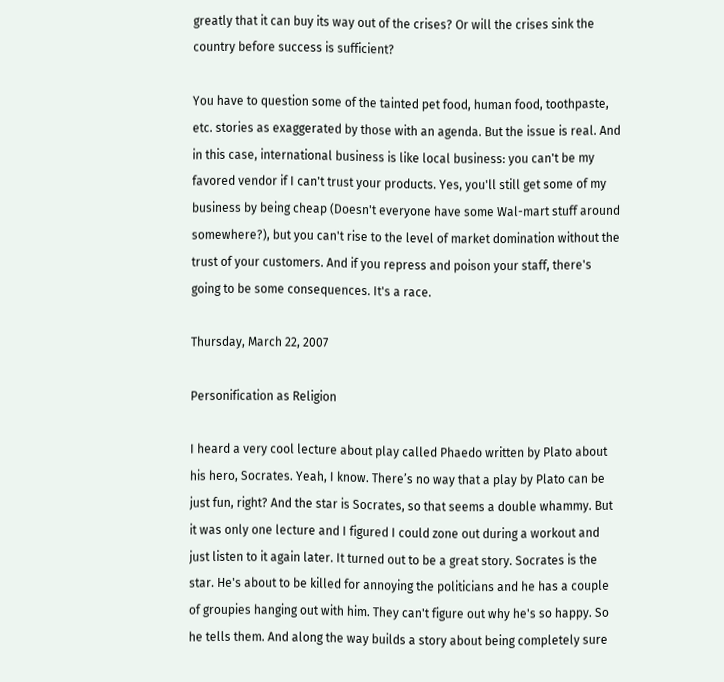greatly that it can buy its way out of the crises? Or will the crises sink the country before success is sufficient?

You have to question some of the tainted pet food, human food, toothpaste, etc. stories as exaggerated by those with an agenda. But the issue is real. And in this case, international business is like local business: you can't be my favored vendor if I can't trust your products. Yes, you'll still get some of my business by being cheap (Doesn't everyone have some Wal-mart stuff around somewhere?), but you can't rise to the level of market domination without the trust of your customers. And if you repress and poison your staff, there's going to be some consequences. It's a race.

Thursday, March 22, 2007

Personification as Religion

I heard a very cool lecture about play called Phaedo written by Plato about his hero, Socrates. Yeah, I know. There’s no way that a play by Plato can be just fun, right? And the star is Socrates, so that seems a double whammy. But it was only one lecture and I figured I could zone out during a workout and just listen to it again later. It turned out to be a great story. Socrates is the star. He's about to be killed for annoying the politicians and he has a couple of groupies hanging out with him. They can't figure out why he's so happy. So he tells them. And along the way builds a story about being completely sure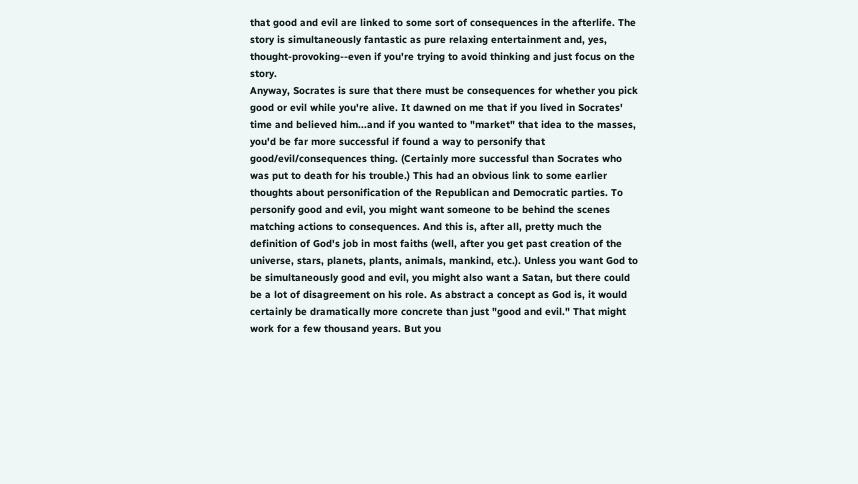that good and evil are linked to some sort of consequences in the afterlife. The story is simultaneously fantastic as pure relaxing entertainment and, yes, thought-provoking--even if you're trying to avoid thinking and just focus on the story.
Anyway, Socrates is sure that there must be consequences for whether you pick good or evil while you're alive. It dawned on me that if you lived in Socrates' time and believed him...and if you wanted to "market" that idea to the masses, you'd be far more successful if found a way to personify that good/evil/consequences thing. (Certainly more successful than Socrates who was put to death for his trouble.) This had an obvious link to some earlier thoughts about personification of the Republican and Democratic parties. To personify good and evil, you might want someone to be behind the scenes matching actions to consequences. And this is, after all, pretty much the definition of God's job in most faiths (well, after you get past creation of the universe, stars, planets, plants, animals, mankind, etc.). Unless you want God to be simultaneously good and evil, you might also want a Satan, but there could be a lot of disagreement on his role. As abstract a concept as God is, it would certainly be dramatically more concrete than just "good and evil." That might work for a few thousand years. But you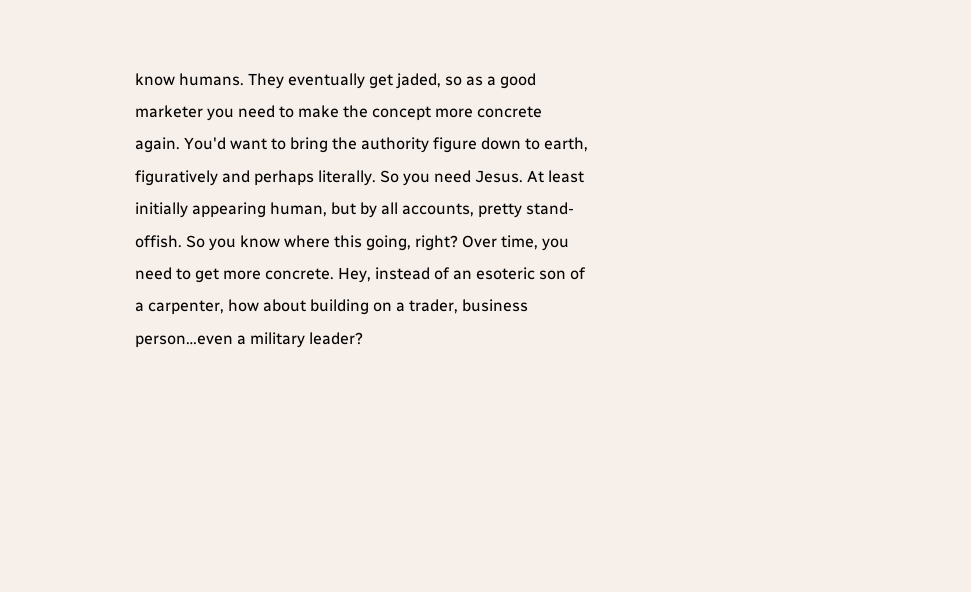know humans. They eventually get jaded, so as a good marketer you need to make the concept more concrete again. You'd want to bring the authority figure down to earth, figuratively and perhaps literally. So you need Jesus. At least initially appearing human, but by all accounts, pretty stand-offish. So you know where this going, right? Over time, you need to get more concrete. Hey, instead of an esoteric son of a carpenter, how about building on a trader, business person…even a military leader?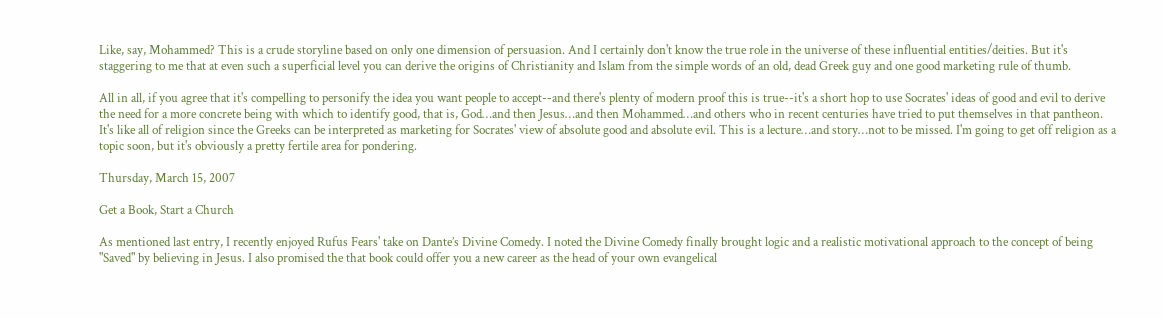Like, say, Mohammed? This is a crude storyline based on only one dimension of persuasion. And I certainly don't know the true role in the universe of these influential entities/deities. But it's staggering to me that at even such a superficial level you can derive the origins of Christianity and Islam from the simple words of an old, dead Greek guy and one good marketing rule of thumb.

All in all, if you agree that it's compelling to personify the idea you want people to accept--and there's plenty of modern proof this is true--it's a short hop to use Socrates' ideas of good and evil to derive the need for a more concrete being with which to identify good, that is, God…and then Jesus…and then Mohammed…and others who in recent centuries have tried to put themselves in that pantheon. It's like all of religion since the Greeks can be interpreted as marketing for Socrates' view of absolute good and absolute evil. This is a lecture…and story…not to be missed. I'm going to get off religion as a topic soon, but it's obviously a pretty fertile area for pondering.

Thursday, March 15, 2007

Get a Book, Start a Church

As mentioned last entry, I recently enjoyed Rufus Fears' take on Dante’s Divine Comedy. I noted the Divine Comedy finally brought logic and a realistic motivational approach to the concept of being "Saved" by believing in Jesus. I also promised the that book could offer you a new career as the head of your own evangelical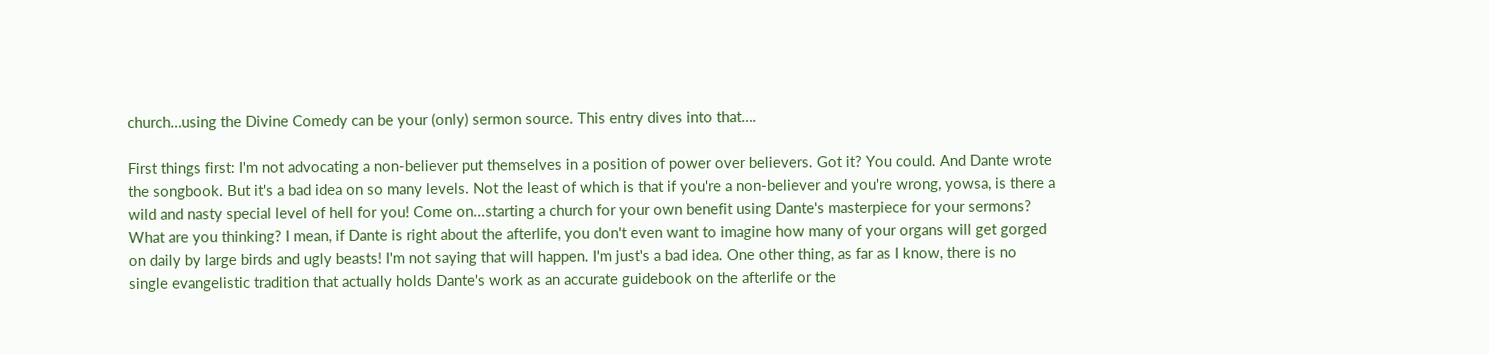church…using the Divine Comedy can be your (only) sermon source. This entry dives into that….

First things first: I'm not advocating a non-believer put themselves in a position of power over believers. Got it? You could. And Dante wrote the songbook. But it's a bad idea on so many levels. Not the least of which is that if you're a non-believer and you're wrong, yowsa, is there a wild and nasty special level of hell for you! Come on...starting a church for your own benefit using Dante's masterpiece for your sermons? What are you thinking? I mean, if Dante is right about the afterlife, you don't even want to imagine how many of your organs will get gorged on daily by large birds and ugly beasts! I'm not saying that will happen. I'm just's a bad idea. One other thing, as far as I know, there is no single evangelistic tradition that actually holds Dante's work as an accurate guidebook on the afterlife or the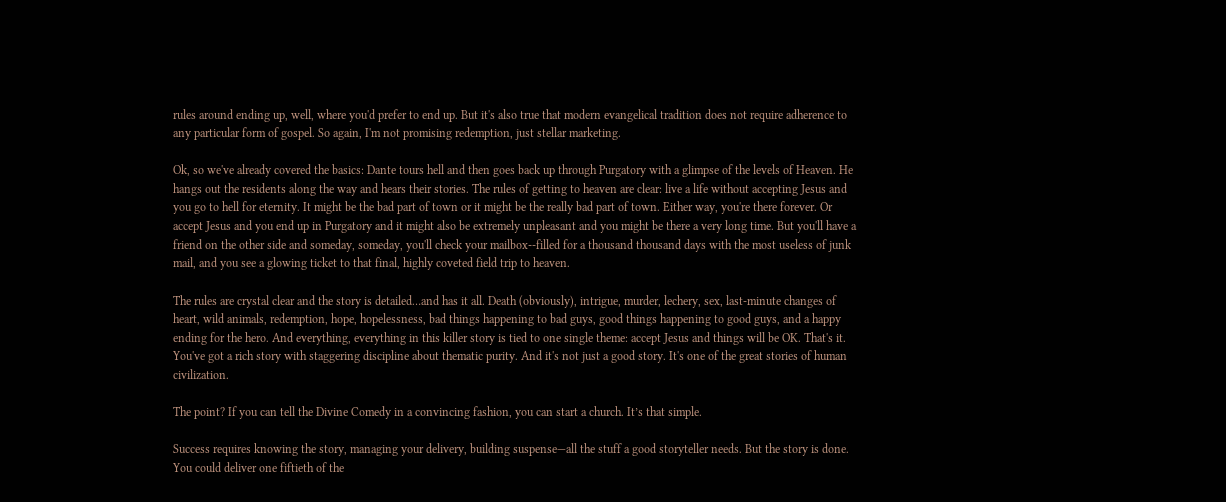rules around ending up, well, where you'd prefer to end up. But it's also true that modern evangelical tradition does not require adherence to any particular form of gospel. So again, I'm not promising redemption, just stellar marketing.

Ok, so we've already covered the basics: Dante tours hell and then goes back up through Purgatory with a glimpse of the levels of Heaven. He hangs out the residents along the way and hears their stories. The rules of getting to heaven are clear: live a life without accepting Jesus and you go to hell for eternity. It might be the bad part of town or it might be the really bad part of town. Either way, you're there forever. Or accept Jesus and you end up in Purgatory and it might also be extremely unpleasant and you might be there a very long time. But you'll have a friend on the other side and someday, someday, you'll check your mailbox--filled for a thousand thousand days with the most useless of junk mail, and you see a glowing ticket to that final, highly coveted field trip to heaven.

The rules are crystal clear and the story is detailed…and has it all. Death (obviously), intrigue, murder, lechery, sex, last-minute changes of heart, wild animals, redemption, hope, hopelessness, bad things happening to bad guys, good things happening to good guys, and a happy ending for the hero. And everything, everything in this killer story is tied to one single theme: accept Jesus and things will be OK. That's it. You've got a rich story with staggering discipline about thematic purity. And it's not just a good story. It's one of the great stories of human civilization.

The point? If you can tell the Divine Comedy in a convincing fashion, you can start a church. It’s that simple.

Success requires knowing the story, managing your delivery, building suspense—all the stuff a good storyteller needs. But the story is done. You could deliver one fiftieth of the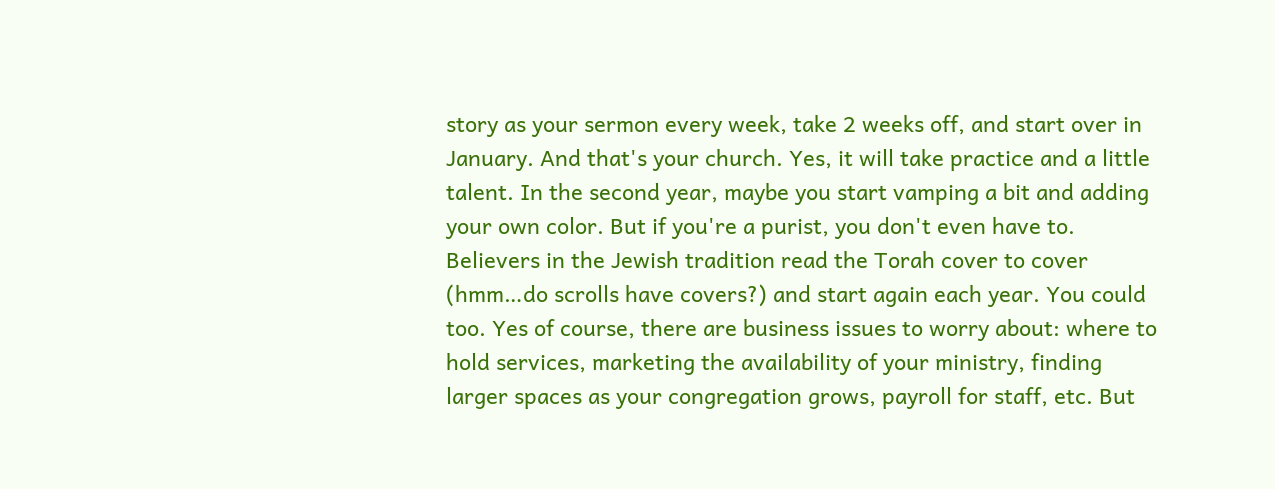story as your sermon every week, take 2 weeks off, and start over in January. And that's your church. Yes, it will take practice and a little talent. In the second year, maybe you start vamping a bit and adding your own color. But if you're a purist, you don't even have to. Believers in the Jewish tradition read the Torah cover to cover (hmm…do scrolls have covers?) and start again each year. You could too. Yes of course, there are business issues to worry about: where to hold services, marketing the availability of your ministry, finding larger spaces as your congregation grows, payroll for staff, etc. But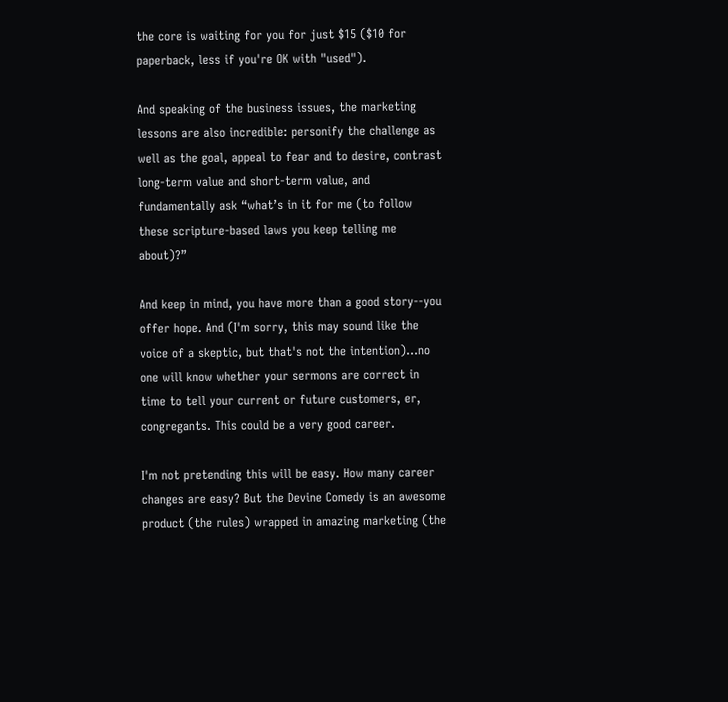the core is waiting for you for just $15 ($10 for paperback, less if you're OK with "used").

And speaking of the business issues, the marketing lessons are also incredible: personify the challenge as well as the goal, appeal to fear and to desire, contrast long-term value and short-term value, and fundamentally ask “what’s in it for me (to follow these scripture-based laws you keep telling me about)?”

And keep in mind, you have more than a good story--you offer hope. And (I'm sorry, this may sound like the voice of a skeptic, but that's not the intention)…no one will know whether your sermons are correct in time to tell your current or future customers, er, congregants. This could be a very good career.

I'm not pretending this will be easy. How many career changes are easy? But the Devine Comedy is an awesome product (the rules) wrapped in amazing marketing (the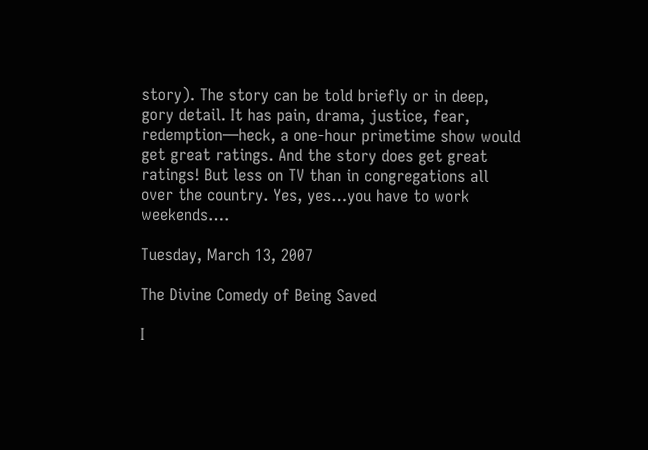story). The story can be told briefly or in deep, gory detail. It has pain, drama, justice, fear, redemption—heck, a one-hour primetime show would get great ratings. And the story does get great ratings! But less on TV than in congregations all over the country. Yes, yes…you have to work weekends….

Tuesday, March 13, 2007

The Divine Comedy of Being Saved

I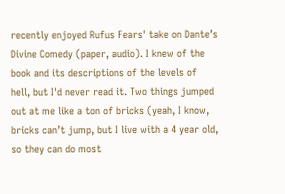recently enjoyed Rufus Fears' take on Dante’s Divine Comedy (paper, audio). I knew of the book and its descriptions of the levels of hell, but I'd never read it. Two things jumped out at me like a ton of bricks (yeah, I know, bricks can’t jump, but I live with a 4 year old, so they can do most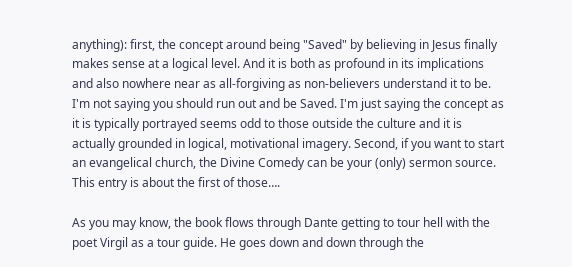anything): first, the concept around being "Saved" by believing in Jesus finally makes sense at a logical level. And it is both as profound in its implications and also nowhere near as all-forgiving as non-believers understand it to be. I'm not saying you should run out and be Saved. I'm just saying the concept as it is typically portrayed seems odd to those outside the culture and it is actually grounded in logical, motivational imagery. Second, if you want to start an evangelical church, the Divine Comedy can be your (only) sermon source. This entry is about the first of those….

As you may know, the book flows through Dante getting to tour hell with the poet Virgil as a tour guide. He goes down and down through the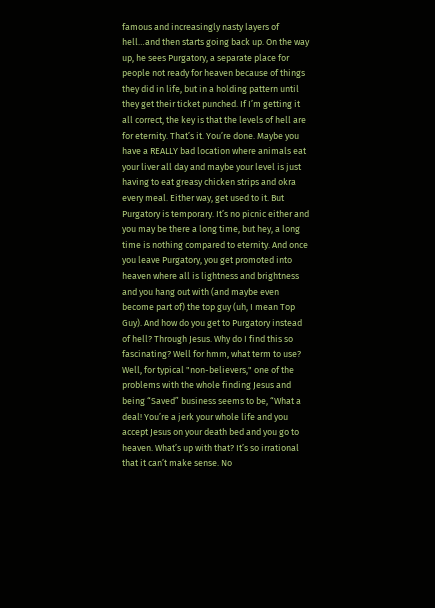famous and increasingly nasty layers of hell…and then starts going back up. On the way up, he sees Purgatory, a separate place for people not ready for heaven because of things they did in life, but in a holding pattern until they get their ticket punched. If I’m getting it all correct, the key is that the levels of hell are for eternity. That’s it. You’re done. Maybe you have a REALLY bad location where animals eat your liver all day and maybe your level is just having to eat greasy chicken strips and okra every meal. Either way, get used to it. But Purgatory is temporary. It’s no picnic either and you may be there a long time, but hey, a long time is nothing compared to eternity. And once you leave Purgatory, you get promoted into heaven where all is lightness and brightness and you hang out with (and maybe even become part of) the top guy (uh, I mean Top Guy). And how do you get to Purgatory instead of hell? Through Jesus. Why do I find this so fascinating? Well for hmm, what term to use? Well, for typical "non-believers," one of the problems with the whole finding Jesus and being “Saved” business seems to be, “What a deal! You’re a jerk your whole life and you accept Jesus on your death bed and you go to heaven. What’s up with that? It’s so irrational that it can’t make sense. No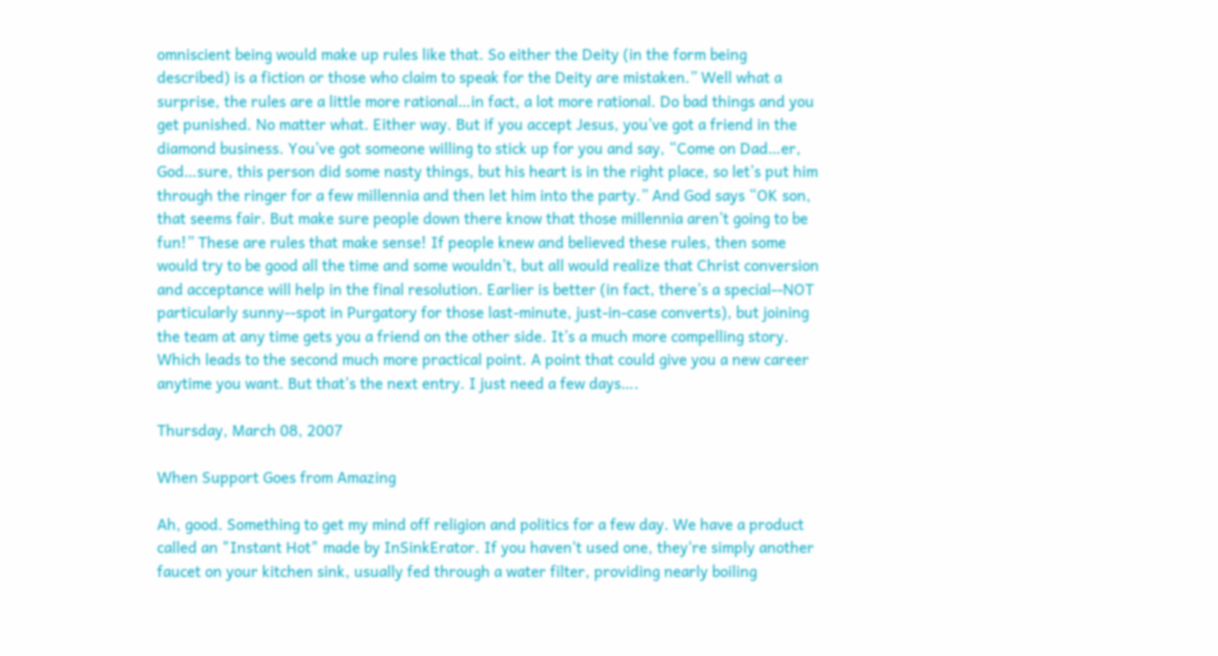omniscient being would make up rules like that. So either the Deity (in the form being described) is a fiction or those who claim to speak for the Deity are mistaken.” Well what a surprise, the rules are a little more rational…in fact, a lot more rational. Do bad things and you get punished. No matter what. Either way. But if you accept Jesus, you’ve got a friend in the diamond business. You’ve got someone willing to stick up for you and say, “Come on Dad…er, God…sure, this person did some nasty things, but his heart is in the right place, so let’s put him through the ringer for a few millennia and then let him into the party.” And God says “OK son, that seems fair. But make sure people down there know that those millennia aren’t going to be fun!” These are rules that make sense! If people knew and believed these rules, then some would try to be good all the time and some wouldn’t, but all would realize that Christ conversion and acceptance will help in the final resolution. Earlier is better (in fact, there’s a special--NOT particularly sunny--spot in Purgatory for those last-minute, just-in-case converts), but joining the team at any time gets you a friend on the other side. It’s a much more compelling story. Which leads to the second much more practical point. A point that could give you a new career anytime you want. But that's the next entry. I just need a few days….

Thursday, March 08, 2007

When Support Goes from Amazing

Ah, good. Something to get my mind off religion and politics for a few day. We have a product called an "Instant Hot" made by InSinkErator. If you haven't used one, they're simply another faucet on your kitchen sink, usually fed through a water filter, providing nearly boiling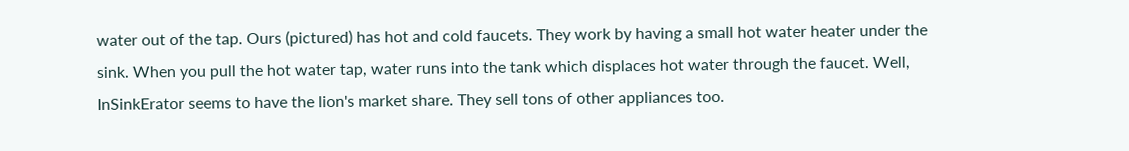water out of the tap. Ours (pictured) has hot and cold faucets. They work by having a small hot water heater under the sink. When you pull the hot water tap, water runs into the tank which displaces hot water through the faucet. Well, InSinkErator seems to have the lion's market share. They sell tons of other appliances too.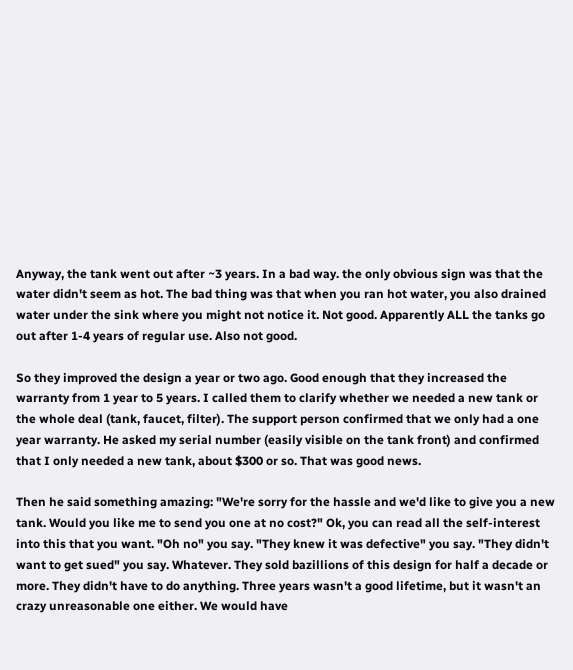Anyway, the tank went out after ~3 years. In a bad way. the only obvious sign was that the water didn't seem as hot. The bad thing was that when you ran hot water, you also drained water under the sink where you might not notice it. Not good. Apparently ALL the tanks go out after 1-4 years of regular use. Also not good.

So they improved the design a year or two ago. Good enough that they increased the warranty from 1 year to 5 years. I called them to clarify whether we needed a new tank or the whole deal (tank, faucet, filter). The support person confirmed that we only had a one year warranty. He asked my serial number (easily visible on the tank front) and confirmed that I only needed a new tank, about $300 or so. That was good news.

Then he said something amazing: "We're sorry for the hassle and we'd like to give you a new tank. Would you like me to send you one at no cost?" Ok, you can read all the self-interest into this that you want. "Oh no" you say. "They knew it was defective" you say. "They didn't want to get sued" you say. Whatever. They sold bazillions of this design for half a decade or more. They didn't have to do anything. Three years wasn't a good lifetime, but it wasn't an crazy unreasonable one either. We would have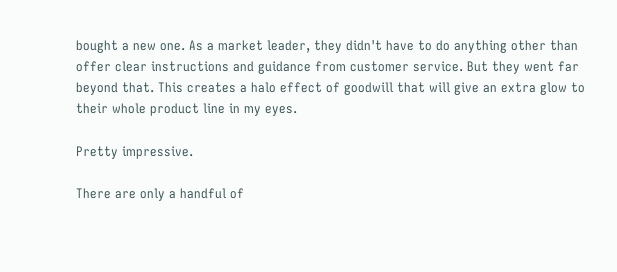bought a new one. As a market leader, they didn't have to do anything other than offer clear instructions and guidance from customer service. But they went far beyond that. This creates a halo effect of goodwill that will give an extra glow to their whole product line in my eyes.

Pretty impressive.

There are only a handful of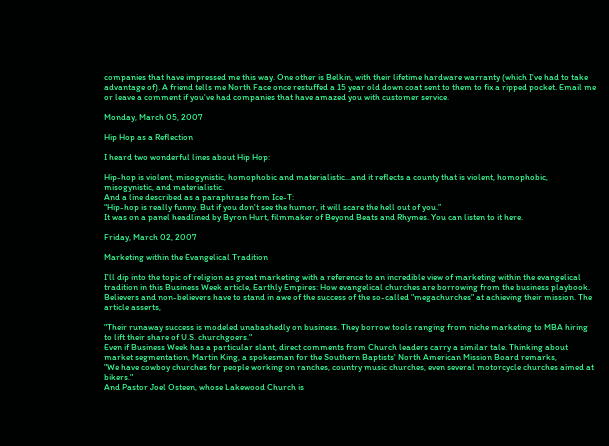companies that have impressed me this way. One other is Belkin, with their lifetime hardware warranty (which I've had to take advantage of). A friend tells me North Face once restuffed a 15 year old down coat sent to them to fix a ripped pocket. Email me or leave a comment if you've had companies that have amazed you with customer service.

Monday, March 05, 2007

Hip Hop as a Reflection

I heard two wonderful lines about Hip Hop:

Hip-hop is violent, misogynistic, homophobic and materialistic...and it reflects a county that is violent, homophobic, misogynistic, and materialistic.
And a line described as a paraphrase from Ice-T:
“Hip-hop is really funny. But if you don't see the humor, it will scare the hell out of you.”
It was on a panel headlined by Byron Hurt, filmmaker of Beyond Beats and Rhymes. You can listen to it here.

Friday, March 02, 2007

Marketing within the Evangelical Tradition

I'll dip into the topic of religion as great marketing with a reference to an incredible view of marketing within the evangelical tradition in this Business Week article, Earthly Empires: How evangelical churches are borrowing from the business playbook. Believers and non-believers have to stand in awe of the success of the so-called "megachurches" at achieving their mission. The article asserts,

"Their runaway success is modeled unabashedly on business. They borrow tools ranging from niche marketing to MBA hiring to lift their share of U.S. churchgoers."
Even if Business Week has a particular slant, direct comments from Church leaders carry a similar tale. Thinking about market segmentation, Martin King, a spokesman for the Southern Baptists' North American Mission Board remarks,
"We have cowboy churches for people working on ranches, country music churches, even several motorcycle churches aimed at bikers."
And Pastor Joel Osteen, whose Lakewood Church is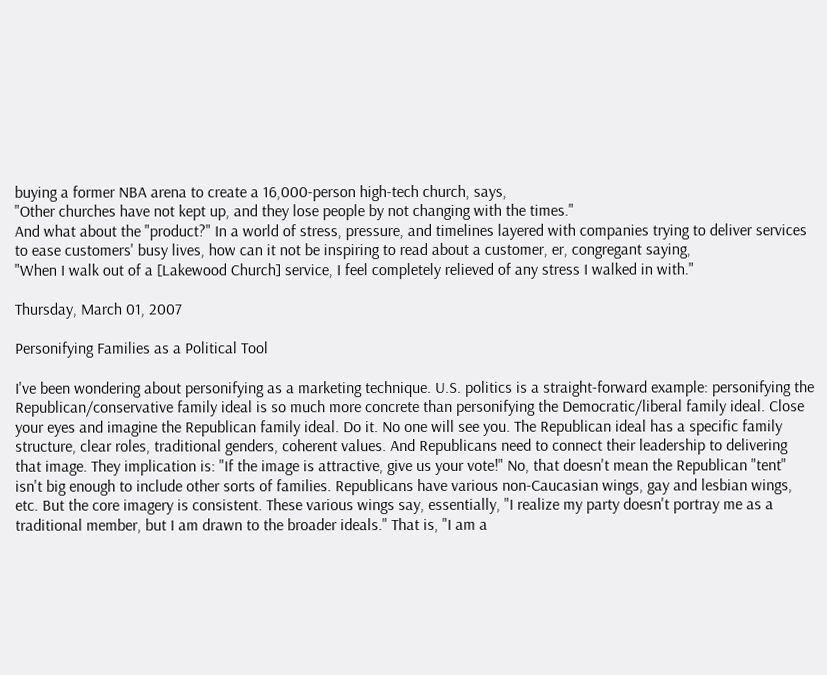buying a former NBA arena to create a 16,000-person high-tech church, says,
"Other churches have not kept up, and they lose people by not changing with the times."
And what about the "product?" In a world of stress, pressure, and timelines layered with companies trying to deliver services to ease customers' busy lives, how can it not be inspiring to read about a customer, er, congregant saying,
"When I walk out of a [Lakewood Church] service, I feel completely relieved of any stress I walked in with."

Thursday, March 01, 2007

Personifying Families as a Political Tool

I've been wondering about personifying as a marketing technique. U.S. politics is a straight-forward example: personifying the Republican/conservative family ideal is so much more concrete than personifying the Democratic/liberal family ideal. Close your eyes and imagine the Republican family ideal. Do it. No one will see you. The Republican ideal has a specific family structure, clear roles, traditional genders, coherent values. And Republicans need to connect their leadership to delivering that image. They implication is: "If the image is attractive, give us your vote!" No, that doesn't mean the Republican "tent" isn't big enough to include other sorts of families. Republicans have various non-Caucasian wings, gay and lesbian wings, etc. But the core imagery is consistent. These various wings say, essentially, "I realize my party doesn't portray me as a traditional member, but I am drawn to the broader ideals." That is, "I am a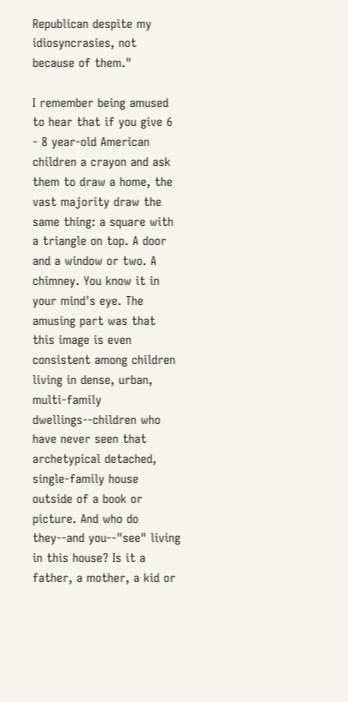Republican despite my idiosyncrasies, not because of them."

I remember being amused to hear that if you give 6 - 8 year-old American children a crayon and ask them to draw a home, the vast majority draw the same thing: a square with a triangle on top. A door and a window or two. A chimney. You know it in your mind's eye. The amusing part was that this image is even consistent among children living in dense, urban, multi-family dwellings--children who have never seen that archetypical detached, single-family house outside of a book or picture. And who do they--and you--"see" living in this house? Is it a father, a mother, a kid or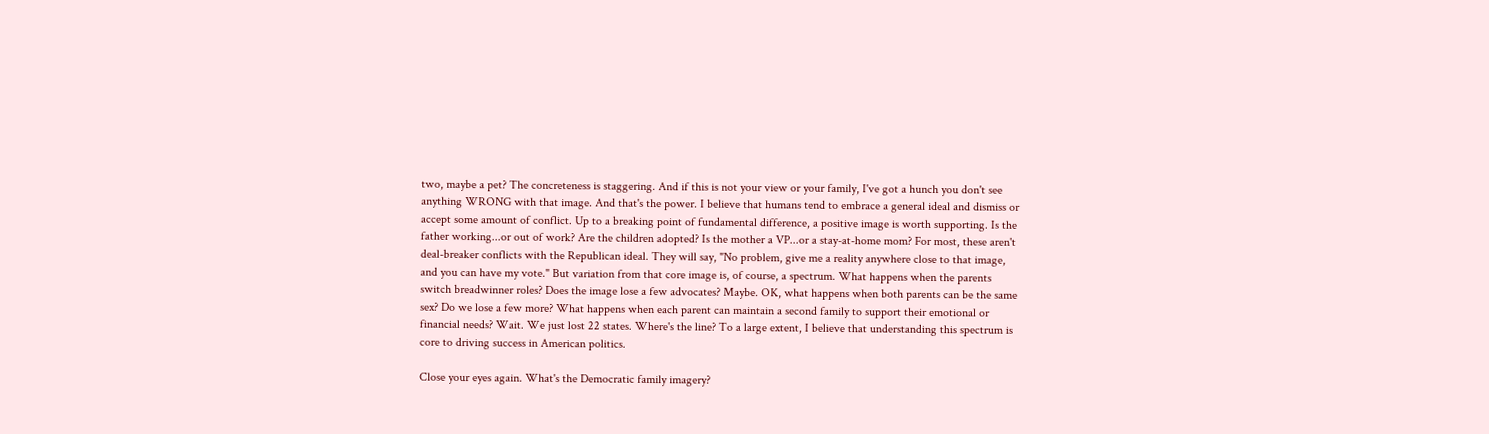two, maybe a pet? The concreteness is staggering. And if this is not your view or your family, I've got a hunch you don't see anything WRONG with that image. And that's the power. I believe that humans tend to embrace a general ideal and dismiss or accept some amount of conflict. Up to a breaking point of fundamental difference, a positive image is worth supporting. Is the father working...or out of work? Are the children adopted? Is the mother a VP...or a stay-at-home mom? For most, these aren't deal-breaker conflicts with the Republican ideal. They will say, "No problem, give me a reality anywhere close to that image, and you can have my vote." But variation from that core image is, of course, a spectrum. What happens when the parents switch breadwinner roles? Does the image lose a few advocates? Maybe. OK, what happens when both parents can be the same sex? Do we lose a few more? What happens when each parent can maintain a second family to support their emotional or financial needs? Wait. We just lost 22 states. Where's the line? To a large extent, I believe that understanding this spectrum is core to driving success in American politics.

Close your eyes again. What's the Democratic family imagery?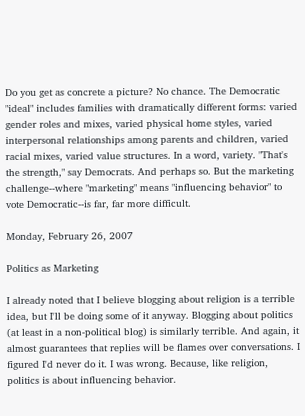Do you get as concrete a picture? No chance. The Democratic "ideal" includes families with dramatically different forms: varied gender roles and mixes, varied physical home styles, varied interpersonal relationships among parents and children, varied racial mixes, varied value structures. In a word, variety. "That's the strength," say Democrats. And perhaps so. But the marketing challenge--where "marketing" means "influencing behavior" to vote Democratic--is far, far more difficult.

Monday, February 26, 2007

Politics as Marketing

I already noted that I believe blogging about religion is a terrible idea, but I'll be doing some of it anyway. Blogging about politics (at least in a non-political blog) is similarly terrible. And again, it almost guarantees that replies will be flames over conversations. I figured I'd never do it. I was wrong. Because, like religion, politics is about influencing behavior.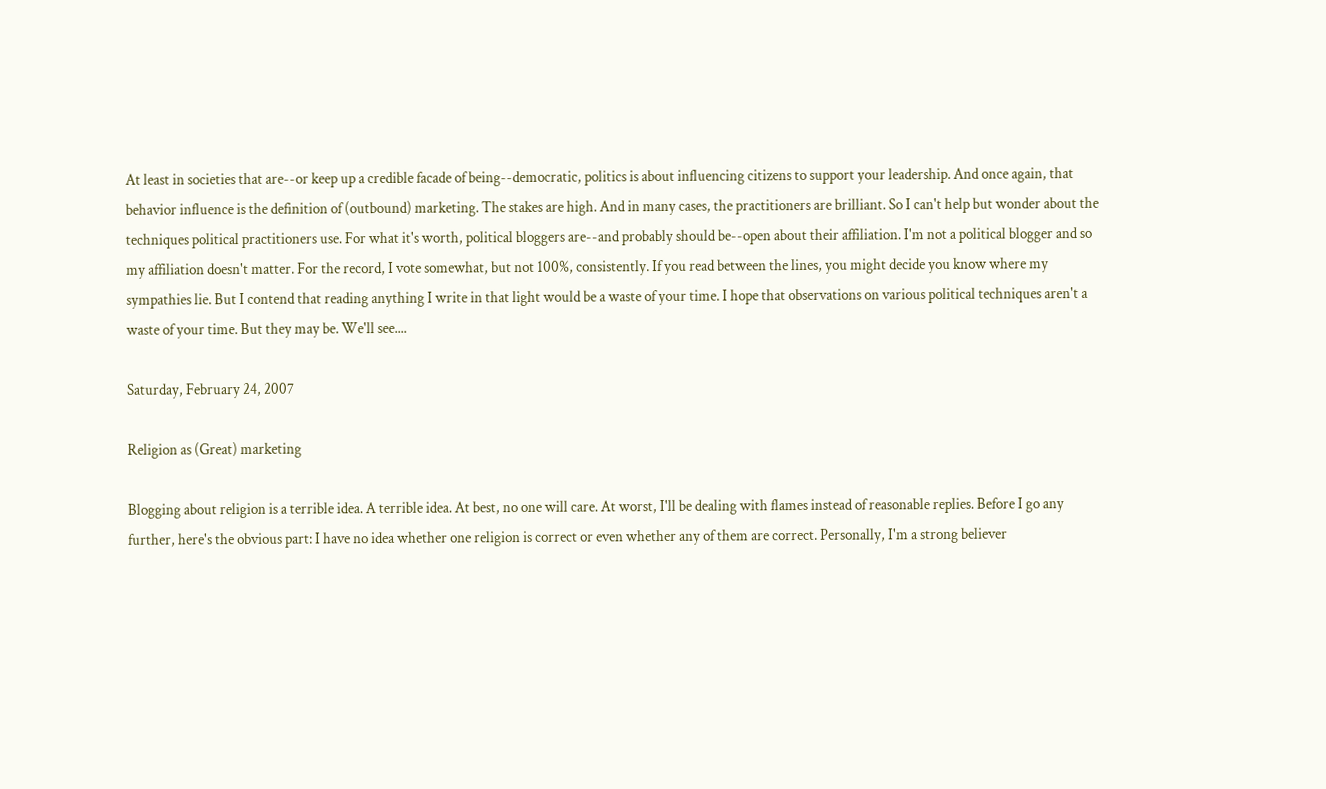At least in societies that are--or keep up a credible facade of being--democratic, politics is about influencing citizens to support your leadership. And once again, that behavior influence is the definition of (outbound) marketing. The stakes are high. And in many cases, the practitioners are brilliant. So I can't help but wonder about the techniques political practitioners use. For what it's worth, political bloggers are--and probably should be--open about their affiliation. I'm not a political blogger and so my affiliation doesn't matter. For the record, I vote somewhat, but not 100%, consistently. If you read between the lines, you might decide you know where my sympathies lie. But I contend that reading anything I write in that light would be a waste of your time. I hope that observations on various political techniques aren't a waste of your time. But they may be. We'll see....

Saturday, February 24, 2007

Religion as (Great) marketing

Blogging about religion is a terrible idea. A terrible idea. At best, no one will care. At worst, I'll be dealing with flames instead of reasonable replies. Before I go any further, here's the obvious part: I have no idea whether one religion is correct or even whether any of them are correct. Personally, I'm a strong believer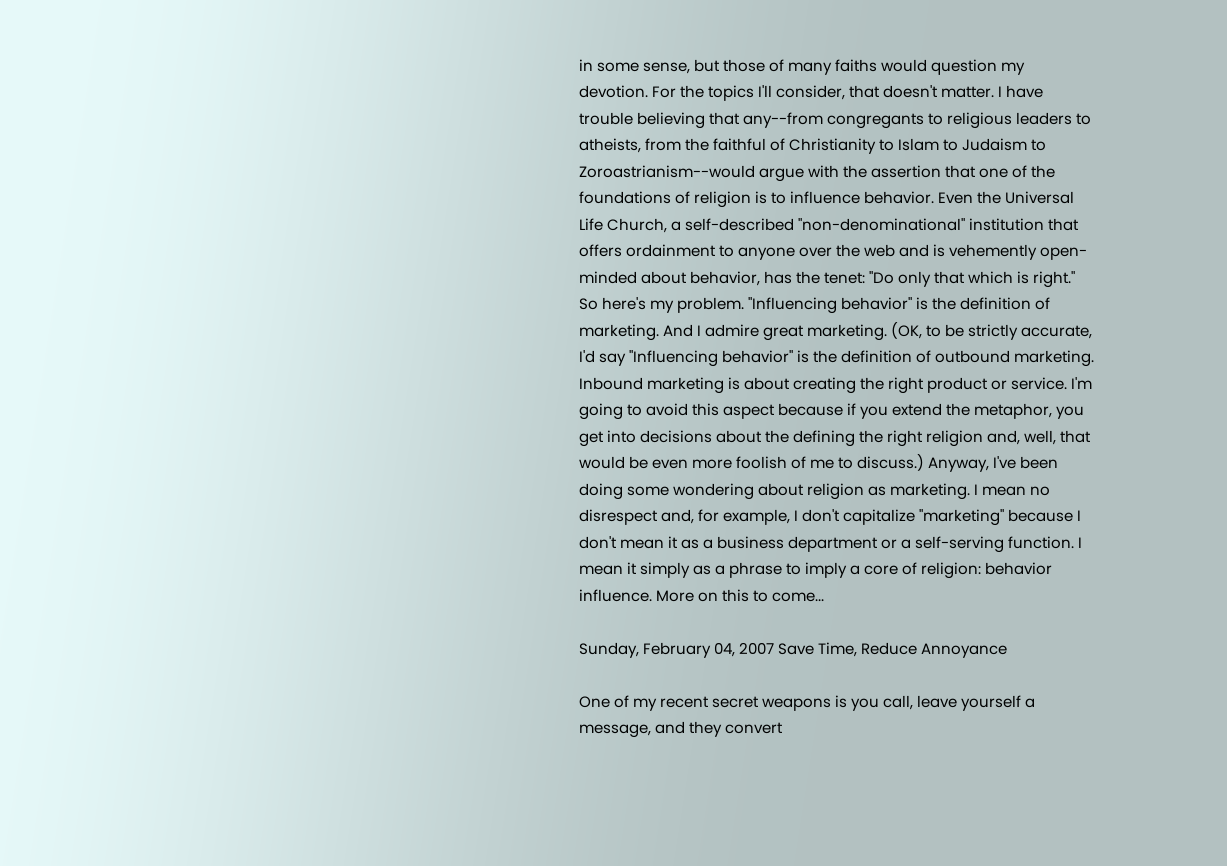in some sense, but those of many faiths would question my devotion. For the topics I'll consider, that doesn't matter. I have trouble believing that any--from congregants to religious leaders to atheists, from the faithful of Christianity to Islam to Judaism to Zoroastrianism--would argue with the assertion that one of the foundations of religion is to influence behavior. Even the Universal Life Church, a self-described "non-denominational" institution that offers ordainment to anyone over the web and is vehemently open-minded about behavior, has the tenet: "Do only that which is right." So here's my problem. "Influencing behavior" is the definition of marketing. And I admire great marketing. (OK, to be strictly accurate, I'd say "Influencing behavior" is the definition of outbound marketing. Inbound marketing is about creating the right product or service. I'm going to avoid this aspect because if you extend the metaphor, you get into decisions about the defining the right religion and, well, that would be even more foolish of me to discuss.) Anyway, I've been doing some wondering about religion as marketing. I mean no disrespect and, for example, I don't capitalize "marketing" because I don't mean it as a business department or a self-serving function. I mean it simply as a phrase to imply a core of religion: behavior influence. More on this to come...

Sunday, February 04, 2007 Save Time, Reduce Annoyance

One of my recent secret weapons is you call, leave yourself a message, and they convert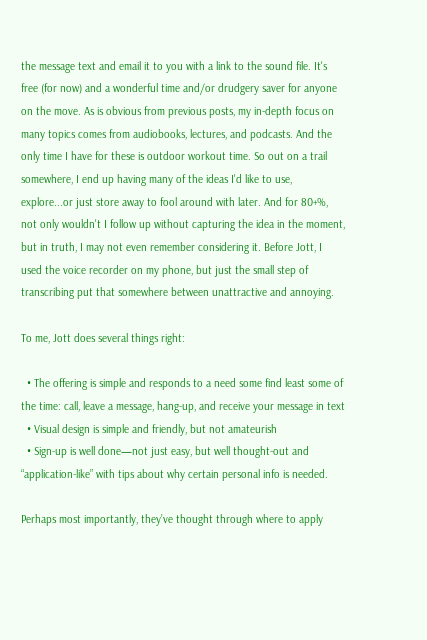the message text and email it to you with a link to the sound file. It's free (for now) and a wonderful time and/or drudgery saver for anyone on the move. As is obvious from previous posts, my in-depth focus on many topics comes from audiobooks, lectures, and podcasts. And the only time I have for these is outdoor workout time. So out on a trail somewhere, I end up having many of the ideas I'd like to use, explore...or just store away to fool around with later. And for 80+%, not only wouldn't I follow up without capturing the idea in the moment, but in truth, I may not even remember considering it. Before Jott, I used the voice recorder on my phone, but just the small step of transcribing put that somewhere between unattractive and annoying.

To me, Jott does several things right:

  • The offering is simple and responds to a need some find least some of the time: call, leave a message, hang-up, and receive your message in text
  • Visual design is simple and friendly, but not amateurish
  • Sign-up is well done—not just easy, but well thought-out and “application-like” with tips about why certain personal info is needed.

Perhaps most importantly, they’ve thought through where to apply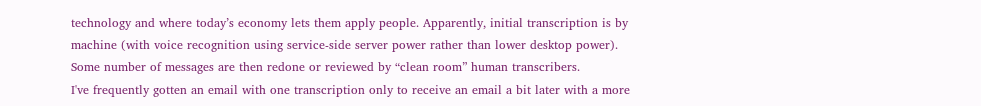technology and where today’s economy lets them apply people. Apparently, initial transcription is by machine (with voice recognition using service-side server power rather than lower desktop power). Some number of messages are then redone or reviewed by “clean room” human transcribers.
I've frequently gotten an email with one transcription only to receive an email a bit later with a more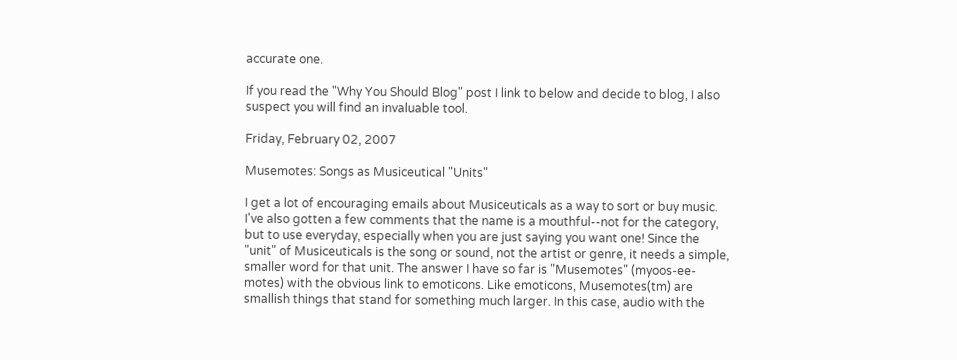accurate one.

If you read the "Why You Should Blog" post I link to below and decide to blog, I also suspect you will find an invaluable tool.

Friday, February 02, 2007

Musemotes: Songs as Musiceutical "Units"

I get a lot of encouraging emails about Musiceuticals as a way to sort or buy music. I've also gotten a few comments that the name is a mouthful--not for the category, but to use everyday, especially when you are just saying you want one! Since the "unit" of Musiceuticals is the song or sound, not the artist or genre, it needs a simple, smaller word for that unit. The answer I have so far is "Musemotes" (myoos-ee-motes) with the obvious link to emoticons. Like emoticons, Musemotes(tm) are smallish things that stand for something much larger. In this case, audio with the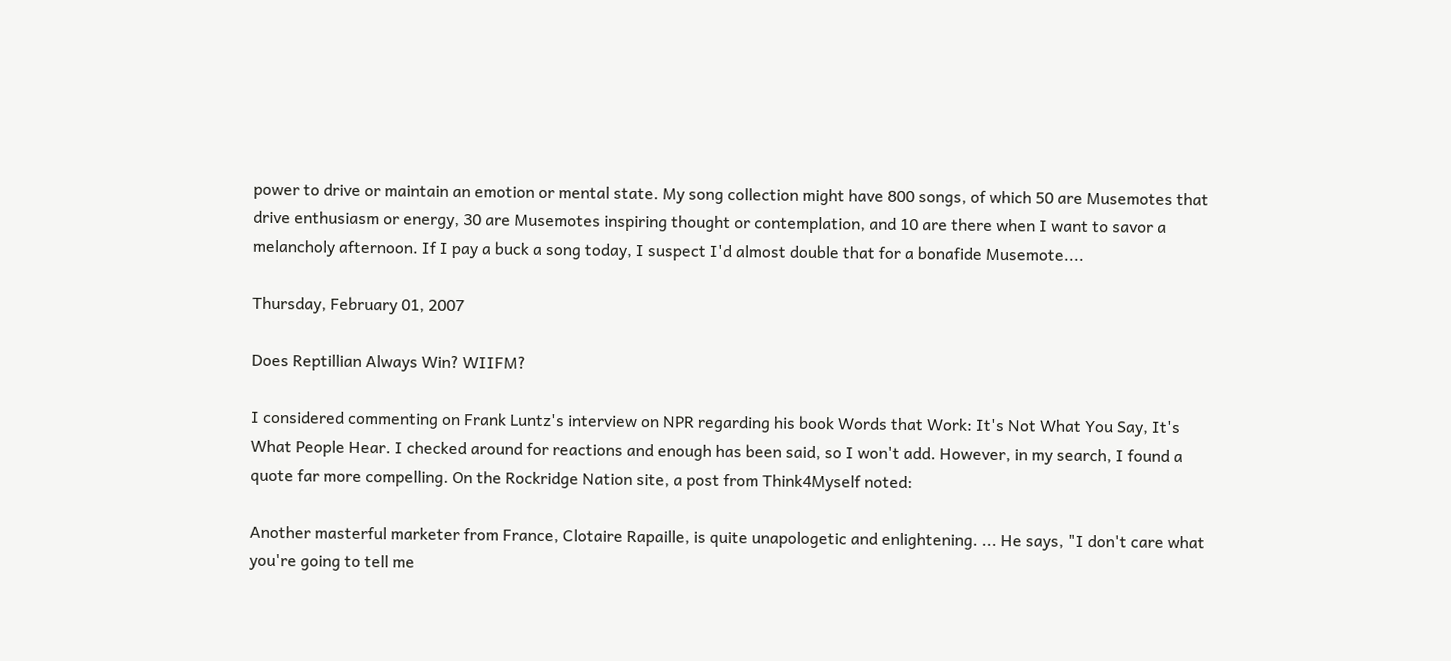power to drive or maintain an emotion or mental state. My song collection might have 800 songs, of which 50 are Musemotes that drive enthusiasm or energy, 30 are Musemotes inspiring thought or contemplation, and 10 are there when I want to savor a melancholy afternoon. If I pay a buck a song today, I suspect I'd almost double that for a bonafide Musemote....

Thursday, February 01, 2007

Does Reptillian Always Win? WIIFM?

I considered commenting on Frank Luntz's interview on NPR regarding his book Words that Work: It's Not What You Say, It's What People Hear. I checked around for reactions and enough has been said, so I won't add. However, in my search, I found a quote far more compelling. On the Rockridge Nation site, a post from Think4Myself noted:

Another masterful marketer from France, Clotaire Rapaille, is quite unapologetic and enlightening. ... He says, "I don't care what you're going to tell me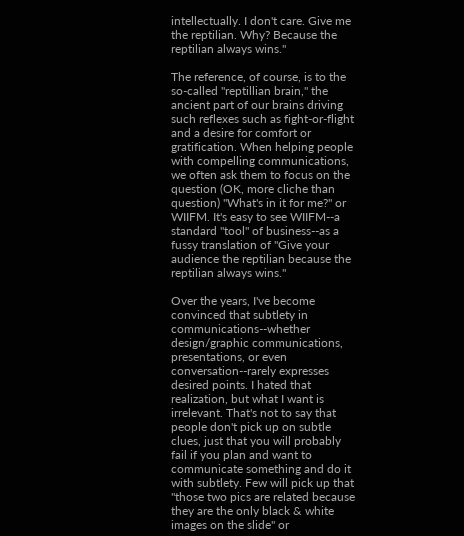intellectually. I don't care. Give me the reptilian. Why? Because the reptilian always wins."

The reference, of course, is to the so-called "reptillian brain," the ancient part of our brains driving such reflexes such as fight-or-flight and a desire for comfort or gratification. When helping people with compelling communications, we often ask them to focus on the question (OK, more cliche than question) "What's in it for me?" or WIIFM. It's easy to see WIIFM--a standard "tool" of business--as a fussy translation of "Give your audience the reptilian because the reptilian always wins."

Over the years, I've become convinced that subtlety in communications--whether design/graphic communications, presentations, or even conversation--rarely expresses desired points. I hated that realization, but what I want is irrelevant. That's not to say that people don't pick up on subtle clues, just that you will probably fail if you plan and want to communicate something and do it with subtlety. Few will pick up that "those two pics are related because they are the only black & white images on the slide" or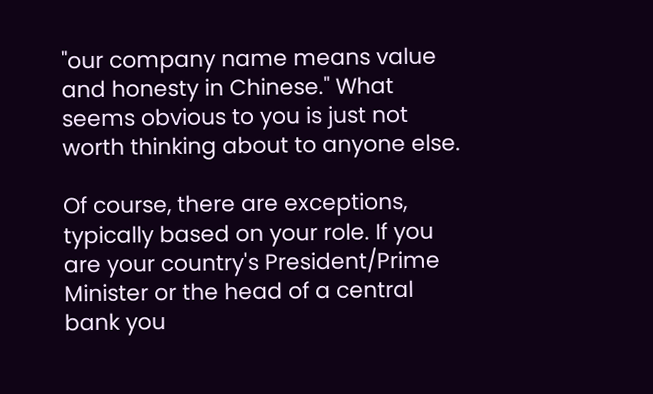"our company name means value and honesty in Chinese." What seems obvious to you is just not worth thinking about to anyone else.

Of course, there are exceptions, typically based on your role. If you are your country's President/Prime Minister or the head of a central bank you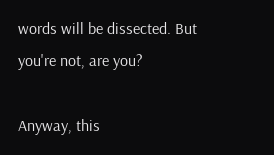words will be dissected. But you're not, are you?

Anyway, this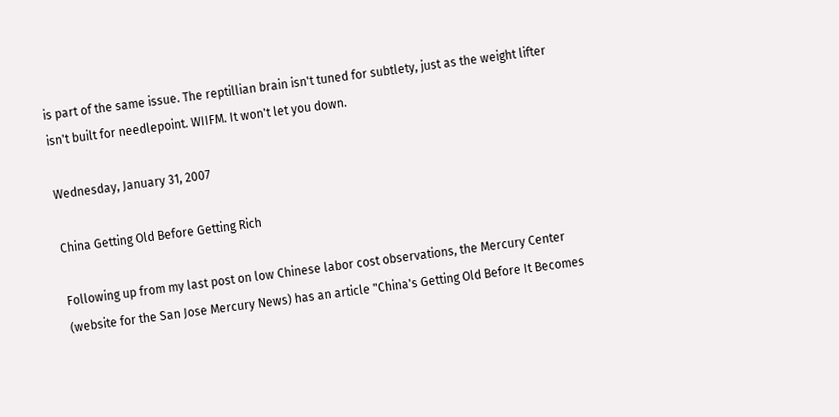is part of the same issue. The reptillian brain isn't tuned for subtlety, just as the weight lifter isn't built for needlepoint. WIIFM. It won't let you down.

Wednesday, January 31, 2007

China Getting Old Before Getting Rich

Following up from my last post on low Chinese labor cost observations, the Mercury Center (website for the San Jose Mercury News) has an article "China's Getting Old Before It Becomes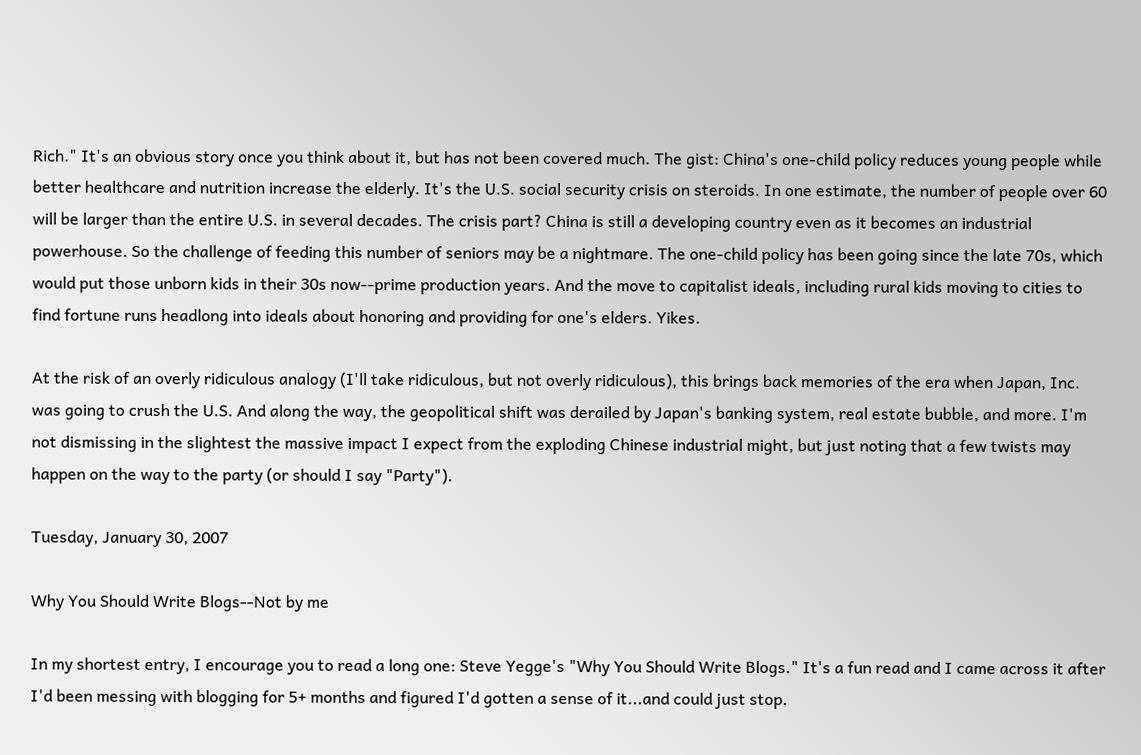Rich." It's an obvious story once you think about it, but has not been covered much. The gist: China's one-child policy reduces young people while better healthcare and nutrition increase the elderly. It's the U.S. social security crisis on steroids. In one estimate, the number of people over 60 will be larger than the entire U.S. in several decades. The crisis part? China is still a developing country even as it becomes an industrial powerhouse. So the challenge of feeding this number of seniors may be a nightmare. The one-child policy has been going since the late 70s, which would put those unborn kids in their 30s now--prime production years. And the move to capitalist ideals, including rural kids moving to cities to find fortune runs headlong into ideals about honoring and providing for one's elders. Yikes.

At the risk of an overly ridiculous analogy (I'll take ridiculous, but not overly ridiculous), this brings back memories of the era when Japan, Inc. was going to crush the U.S. And along the way, the geopolitical shift was derailed by Japan's banking system, real estate bubble, and more. I'm not dismissing in the slightest the massive impact I expect from the exploding Chinese industrial might, but just noting that a few twists may happen on the way to the party (or should I say "Party").

Tuesday, January 30, 2007

Why You Should Write Blogs--Not by me

In my shortest entry, I encourage you to read a long one: Steve Yegge's "Why You Should Write Blogs." It's a fun read and I came across it after I'd been messing with blogging for 5+ months and figured I'd gotten a sense of it...and could just stop.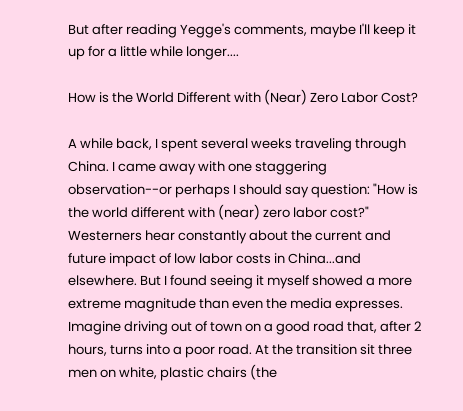But after reading Yegge's comments, maybe I'll keep it up for a little while longer....

How is the World Different with (Near) Zero Labor Cost?

A while back, I spent several weeks traveling through China. I came away with one staggering observation--or perhaps I should say question: "How is the world different with (near) zero labor cost?" Westerners hear constantly about the current and future impact of low labor costs in China...and elsewhere. But I found seeing it myself showed a more extreme magnitude than even the media expresses. Imagine driving out of town on a good road that, after 2 hours, turns into a poor road. At the transition sit three men on white, plastic chairs (the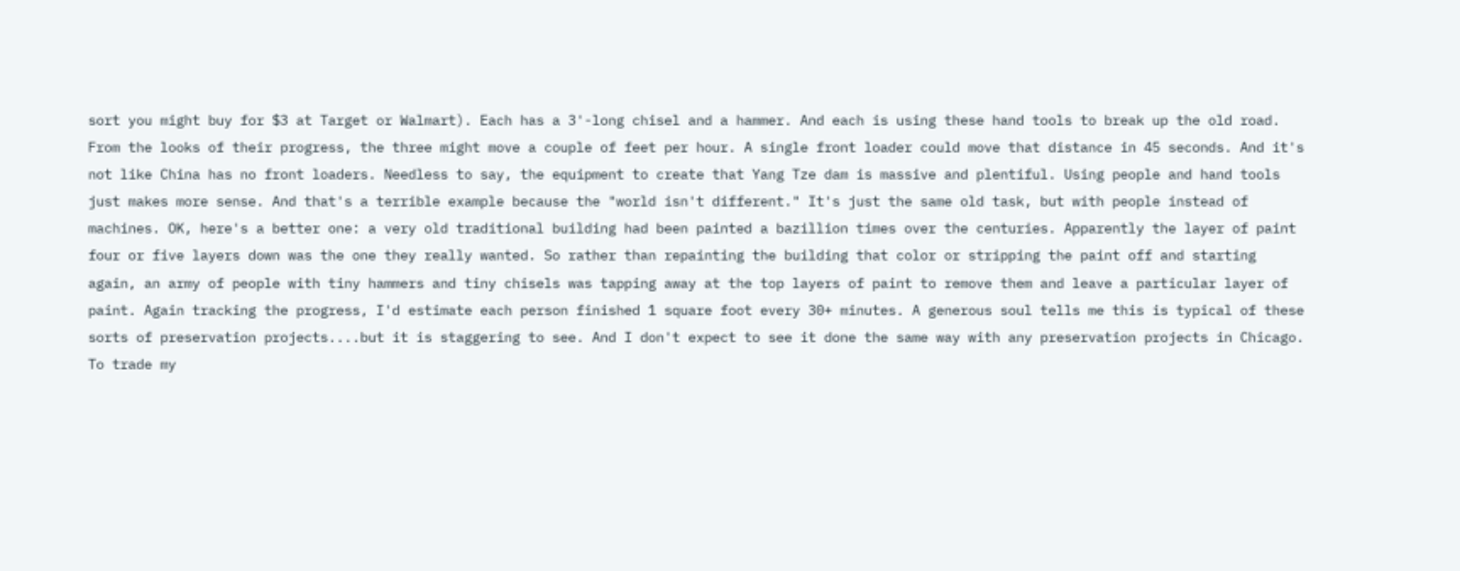sort you might buy for $3 at Target or Walmart). Each has a 3'-long chisel and a hammer. And each is using these hand tools to break up the old road. From the looks of their progress, the three might move a couple of feet per hour. A single front loader could move that distance in 45 seconds. And it's not like China has no front loaders. Needless to say, the equipment to create that Yang Tze dam is massive and plentiful. Using people and hand tools just makes more sense. And that's a terrible example because the "world isn't different." It's just the same old task, but with people instead of machines. OK, here's a better one: a very old traditional building had been painted a bazillion times over the centuries. Apparently the layer of paint four or five layers down was the one they really wanted. So rather than repainting the building that color or stripping the paint off and starting again, an army of people with tiny hammers and tiny chisels was tapping away at the top layers of paint to remove them and leave a particular layer of paint. Again tracking the progress, I'd estimate each person finished 1 square foot every 30+ minutes. A generous soul tells me this is typical of these sorts of preservation projects....but it is staggering to see. And I don't expect to see it done the same way with any preservation projects in Chicago. To trade my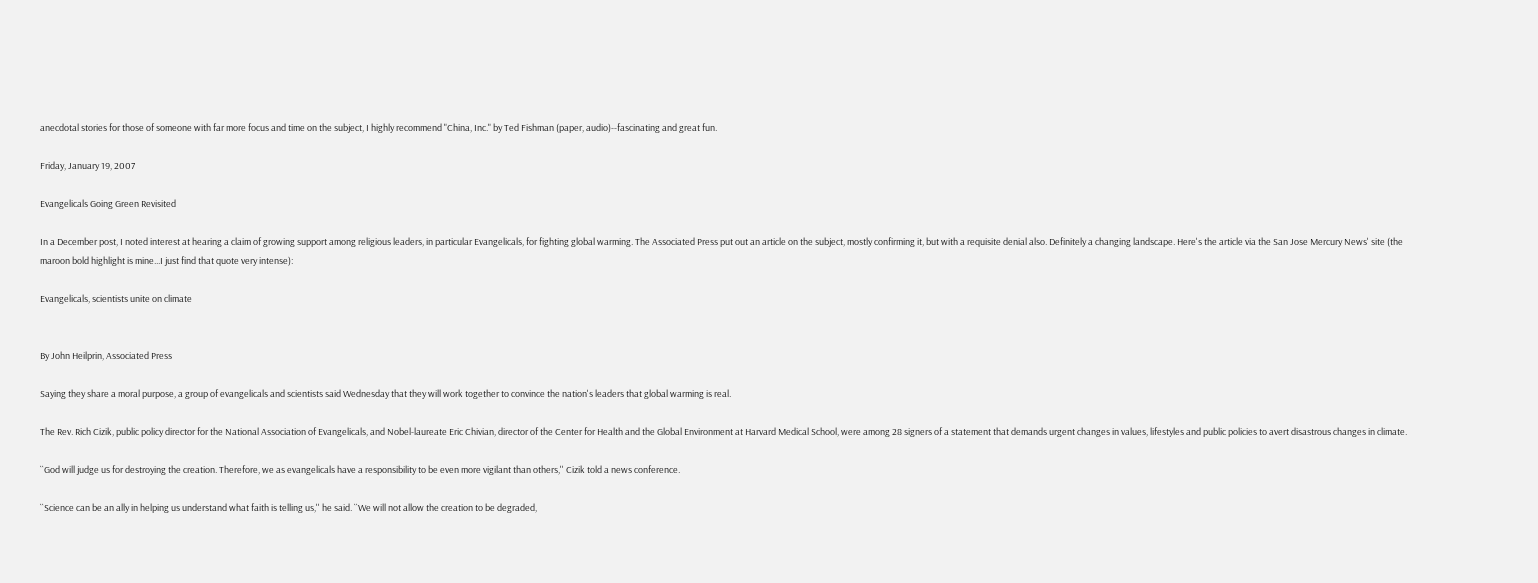anecdotal stories for those of someone with far more focus and time on the subject, I highly recommend "China, Inc." by Ted Fishman (paper, audio)--fascinating and great fun.

Friday, January 19, 2007

Evangelicals Going Green Revisited

In a December post, I noted interest at hearing a claim of growing support among religious leaders, in particular Evangelicals, for fighting global warming. The Associated Press put out an article on the subject, mostly confirming it, but with a requisite denial also. Definitely a changing landscape. Here's the article via the San Jose Mercury News' site (the maroon bold highlight is mine...I just find that quote very intense):

Evangelicals, scientists unite on climate


By John Heilprin, Associated Press

Saying they share a moral purpose, a group of evangelicals and scientists said Wednesday that they will work together to convince the nation's leaders that global warming is real.

The Rev. Rich Cizik, public policy director for the National Association of Evangelicals, and Nobel-laureate Eric Chivian, director of the Center for Health and the Global Environment at Harvard Medical School, were among 28 signers of a statement that demands urgent changes in values, lifestyles and public policies to avert disastrous changes in climate.

``God will judge us for destroying the creation. Therefore, we as evangelicals have a responsibility to be even more vigilant than others,'' Cizik told a news conference.

``Science can be an ally in helping us understand what faith is telling us,'' he said. ``We will not allow the creation to be degraded,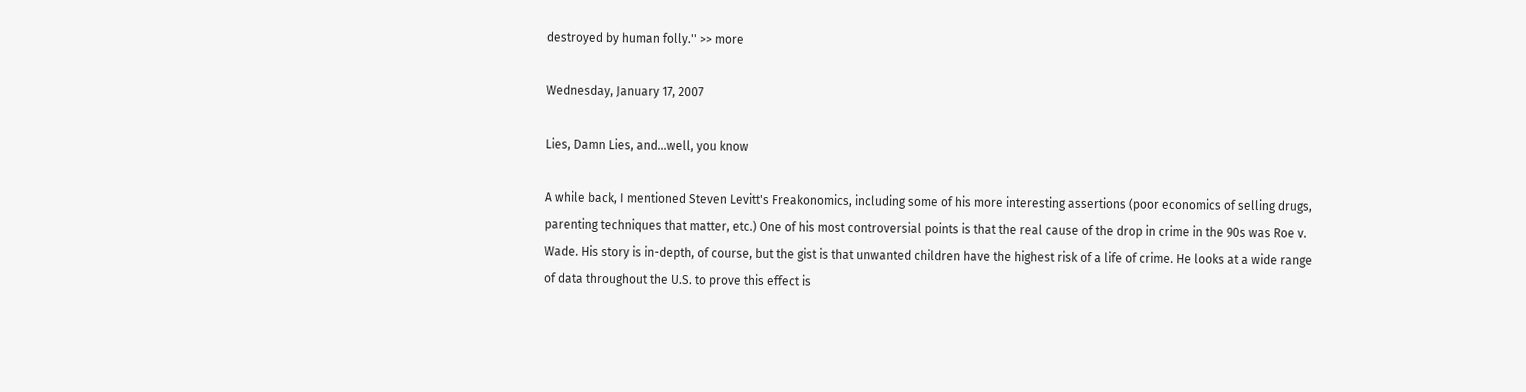destroyed by human folly.'' >> more

Wednesday, January 17, 2007

Lies, Damn Lies, and...well, you know

A while back, I mentioned Steven Levitt's Freakonomics, including some of his more interesting assertions (poor economics of selling drugs, parenting techniques that matter, etc.) One of his most controversial points is that the real cause of the drop in crime in the 90s was Roe v. Wade. His story is in-depth, of course, but the gist is that unwanted children have the highest risk of a life of crime. He looks at a wide range of data throughout the U.S. to prove this effect is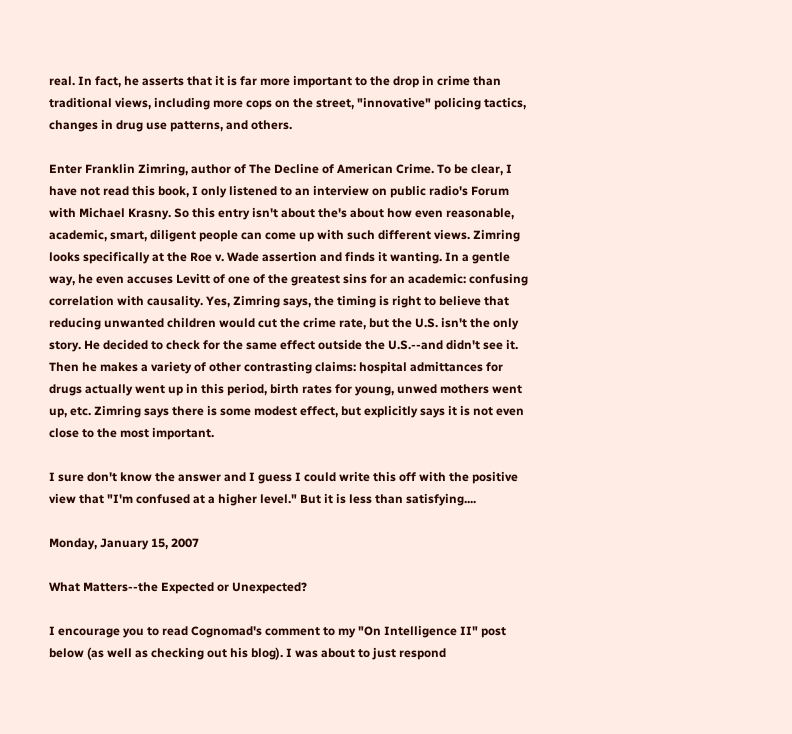real. In fact, he asserts that it is far more important to the drop in crime than traditional views, including more cops on the street, "innovative" policing tactics, changes in drug use patterns, and others.

Enter Franklin Zimring, author of The Decline of American Crime. To be clear, I have not read this book, I only listened to an interview on public radio's Forum with Michael Krasny. So this entry isn't about the's about how even reasonable, academic, smart, diligent people can come up with such different views. Zimring looks specifically at the Roe v. Wade assertion and finds it wanting. In a gentle way, he even accuses Levitt of one of the greatest sins for an academic: confusing correlation with causality. Yes, Zimring says, the timing is right to believe that reducing unwanted children would cut the crime rate, but the U.S. isn't the only story. He decided to check for the same effect outside the U.S.--and didn't see it. Then he makes a variety of other contrasting claims: hospital admittances for drugs actually went up in this period, birth rates for young, unwed mothers went up, etc. Zimring says there is some modest effect, but explicitly says it is not even close to the most important.

I sure don't know the answer and I guess I could write this off with the positive view that "I'm confused at a higher level." But it is less than satisfying....

Monday, January 15, 2007

What Matters--the Expected or Unexpected?

I encourage you to read Cognomad's comment to my "On Intelligence II" post below (as well as checking out his blog). I was about to just respond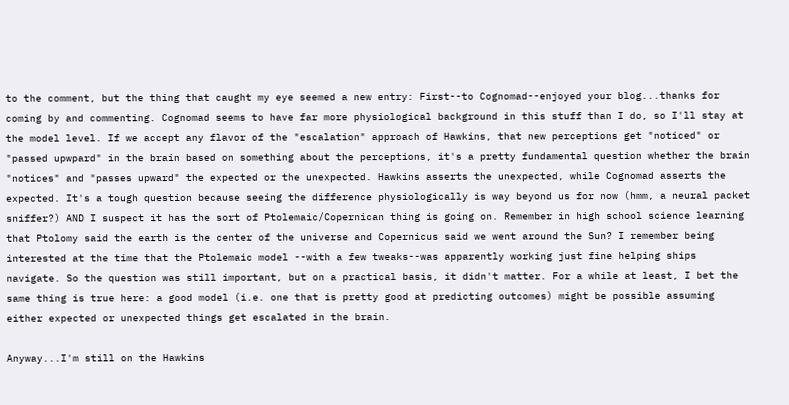to the comment, but the thing that caught my eye seemed a new entry: First--to Cognomad--enjoyed your blog...thanks for coming by and commenting. Cognomad seems to have far more physiological background in this stuff than I do, so I'll stay at the model level. If we accept any flavor of the "escalation" approach of Hawkins, that new perceptions get "noticed" or "passed upwpard" in the brain based on something about the perceptions, it's a pretty fundamental question whether the brain "notices" and "passes upward" the expected or the unexpected. Hawkins asserts the unexpected, while Cognomad asserts the expected. It's a tough question because seeing the difference physiologically is way beyond us for now (hmm, a neural packet sniffer?) AND I suspect it has the sort of Ptolemaic/Copernican thing is going on. Remember in high school science learning that Ptolomy said the earth is the center of the universe and Copernicus said we went around the Sun? I remember being interested at the time that the Ptolemaic model --with a few tweaks--was apparently working just fine helping ships navigate. So the question was still important, but on a practical basis, it didn't matter. For a while at least, I bet the same thing is true here: a good model (i.e. one that is pretty good at predicting outcomes) might be possible assuming either expected or unexpected things get escalated in the brain.

Anyway...I'm still on the Hawkins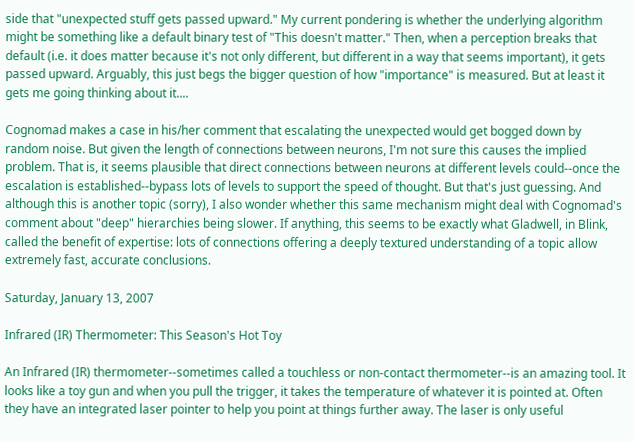side that "unexpected stuff gets passed upward." My current pondering is whether the underlying algorithm might be something like a default binary test of "This doesn't matter." Then, when a perception breaks that default (i.e. it does matter because it's not only different, but different in a way that seems important), it gets passed upward. Arguably, this just begs the bigger question of how "importance" is measured. But at least it gets me going thinking about it....

Cognomad makes a case in his/her comment that escalating the unexpected would get bogged down by random noise. But given the length of connections between neurons, I'm not sure this causes the implied problem. That is, it seems plausible that direct connections between neurons at different levels could--once the escalation is established--bypass lots of levels to support the speed of thought. But that's just guessing. And although this is another topic (sorry), I also wonder whether this same mechanism might deal with Cognomad's comment about "deep" hierarchies being slower. If anything, this seems to be exactly what Gladwell, in Blink, called the benefit of expertise: lots of connections offering a deeply textured understanding of a topic allow extremely fast, accurate conclusions.

Saturday, January 13, 2007

Infrared (IR) Thermometer: This Season's Hot Toy

An Infrared (IR) thermometer--sometimes called a touchless or non-contact thermometer--is an amazing tool. It looks like a toy gun and when you pull the trigger, it takes the temperature of whatever it is pointed at. Often they have an integrated laser pointer to help you point at things further away. The laser is only useful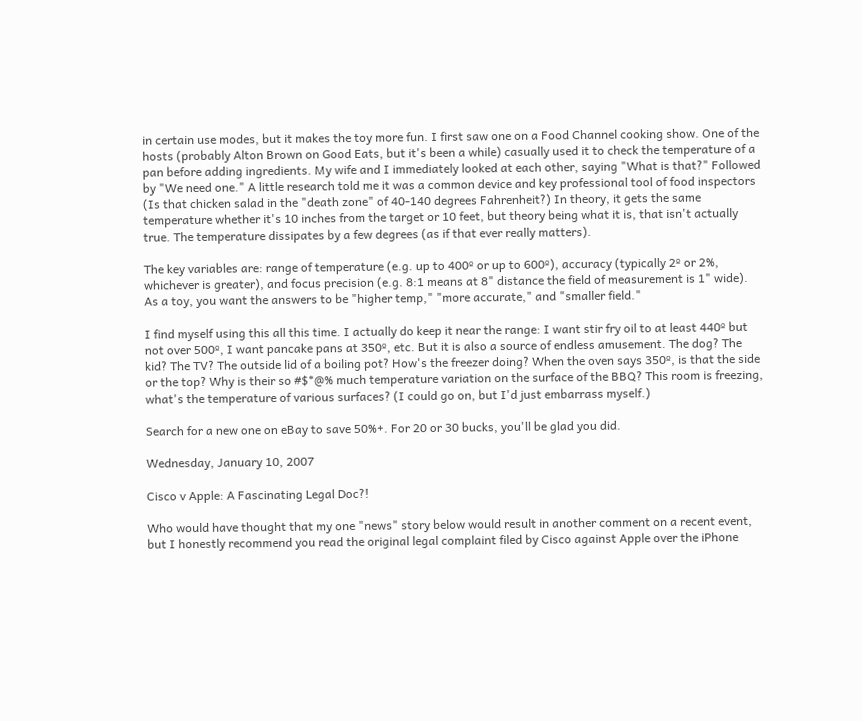in certain use modes, but it makes the toy more fun. I first saw one on a Food Channel cooking show. One of the hosts (probably Alton Brown on Good Eats, but it's been a while) casually used it to check the temperature of a pan before adding ingredients. My wife and I immediately looked at each other, saying "What is that?" Followed by "We need one." A little research told me it was a common device and key professional tool of food inspectors (Is that chicken salad in the "death zone" of 40-140 degrees Fahrenheit?) In theory, it gets the same temperature whether it's 10 inches from the target or 10 feet, but theory being what it is, that isn't actually true. The temperature dissipates by a few degrees (as if that ever really matters).

The key variables are: range of temperature (e.g. up to 400º or up to 600º), accuracy (typically 2º or 2%, whichever is greater), and focus precision (e.g. 8:1 means at 8" distance the field of measurement is 1" wide). As a toy, you want the answers to be "higher temp," "more accurate," and "smaller field."

I find myself using this all this time. I actually do keep it near the range: I want stir fry oil to at least 440º but not over 500º, I want pancake pans at 350º, etc. But it is also a source of endless amusement. The dog? The kid? The TV? The outside lid of a boiling pot? How's the freezer doing? When the oven says 350º, is that the side or the top? Why is their so #$*@% much temperature variation on the surface of the BBQ? This room is freezing, what's the temperature of various surfaces? (I could go on, but I'd just embarrass myself.)

Search for a new one on eBay to save 50%+. For 20 or 30 bucks, you'll be glad you did.

Wednesday, January 10, 2007

Cisco v Apple: A Fascinating Legal Doc?!

Who would have thought that my one "news" story below would result in another comment on a recent event, but I honestly recommend you read the original legal complaint filed by Cisco against Apple over the iPhone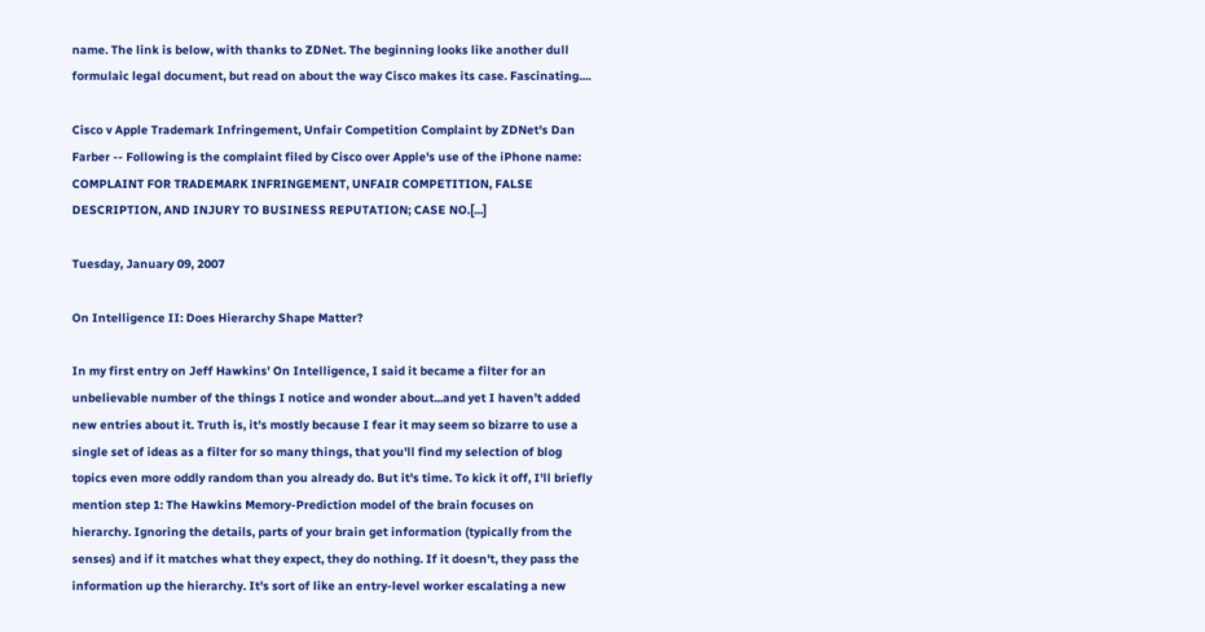name. The link is below, with thanks to ZDNet. The beginning looks like another dull formulaic legal document, but read on about the way Cisco makes its case. Fascinating....

Cisco v Apple Trademark Infringement, Unfair Competition Complaint by ZDNet's Dan Farber -- Following is the complaint filed by Cisco over Apple's use of the iPhone name: COMPLAINT FOR TRADEMARK INFRINGEMENT, UNFAIR COMPETITION, FALSE DESCRIPTION, AND INJURY TO BUSINESS REPUTATION; CASE NO.[...]

Tuesday, January 09, 2007

On Intelligence II: Does Hierarchy Shape Matter?

In my first entry on Jeff Hawkins' On Intelligence, I said it became a filter for an unbelievable number of the things I notice and wonder about...and yet I haven’t added new entries about it. Truth is, it's mostly because I fear it may seem so bizarre to use a single set of ideas as a filter for so many things, that you'll find my selection of blog topics even more oddly random than you already do. But it's time. To kick it off, I'll briefly mention step 1: The Hawkins Memory-Prediction model of the brain focuses on hierarchy. Ignoring the details, parts of your brain get information (typically from the senses) and if it matches what they expect, they do nothing. If it doesn't, they pass the information up the hierarchy. It's sort of like an entry-level worker escalating a new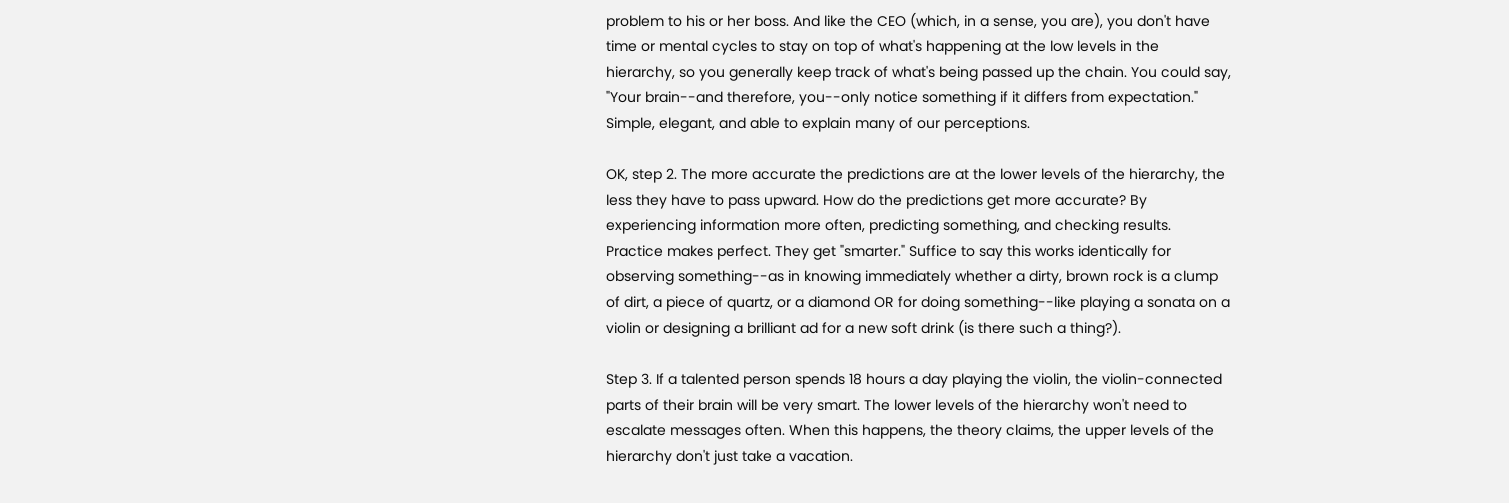problem to his or her boss. And like the CEO (which, in a sense, you are), you don't have time or mental cycles to stay on top of what's happening at the low levels in the hierarchy, so you generally keep track of what's being passed up the chain. You could say, "Your brain--and therefore, you--only notice something if it differs from expectation." Simple, elegant, and able to explain many of our perceptions.

OK, step 2. The more accurate the predictions are at the lower levels of the hierarchy, the less they have to pass upward. How do the predictions get more accurate? By experiencing information more often, predicting something, and checking results. Practice makes perfect. They get "smarter." Suffice to say this works identically for observing something--as in knowing immediately whether a dirty, brown rock is a clump of dirt, a piece of quartz, or a diamond OR for doing something--like playing a sonata on a violin or designing a brilliant ad for a new soft drink (is there such a thing?).

Step 3. If a talented person spends 18 hours a day playing the violin, the violin-connected parts of their brain will be very smart. The lower levels of the hierarchy won't need to escalate messages often. When this happens, the theory claims, the upper levels of the hierarchy don't just take a vacation.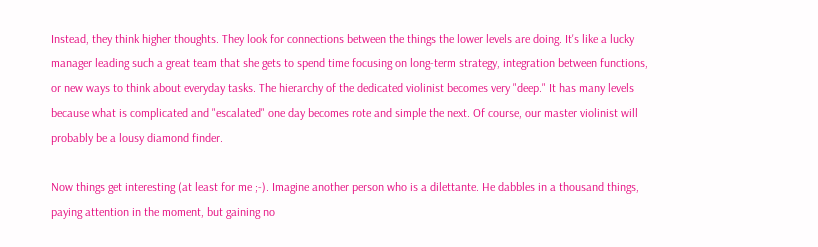Instead, they think higher thoughts. They look for connections between the things the lower levels are doing. It's like a lucky manager leading such a great team that she gets to spend time focusing on long-term strategy, integration between functions, or new ways to think about everyday tasks. The hierarchy of the dedicated violinist becomes very "deep." It has many levels because what is complicated and "escalated" one day becomes rote and simple the next. Of course, our master violinist will probably be a lousy diamond finder.

Now things get interesting (at least for me ;-). Imagine another person who is a dilettante. He dabbles in a thousand things, paying attention in the moment, but gaining no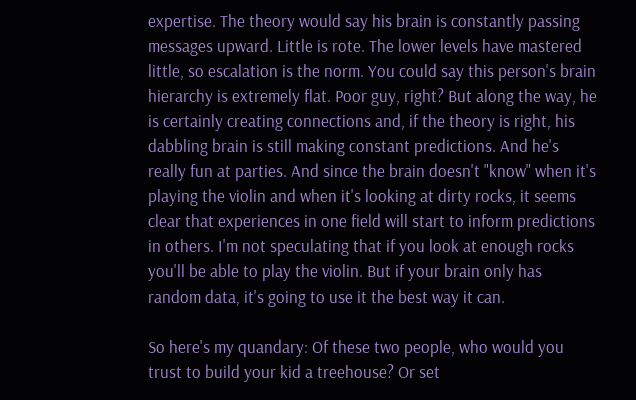expertise. The theory would say his brain is constantly passing messages upward. Little is rote. The lower levels have mastered little, so escalation is the norm. You could say this person's brain hierarchy is extremely flat. Poor guy, right? But along the way, he is certainly creating connections and, if the theory is right, his dabbling brain is still making constant predictions. And he's really fun at parties. And since the brain doesn't "know" when it's playing the violin and when it's looking at dirty rocks, it seems clear that experiences in one field will start to inform predictions in others. I'm not speculating that if you look at enough rocks you'll be able to play the violin. But if your brain only has random data, it's going to use it the best way it can.

So here's my quandary: Of these two people, who would you trust to build your kid a treehouse? Or set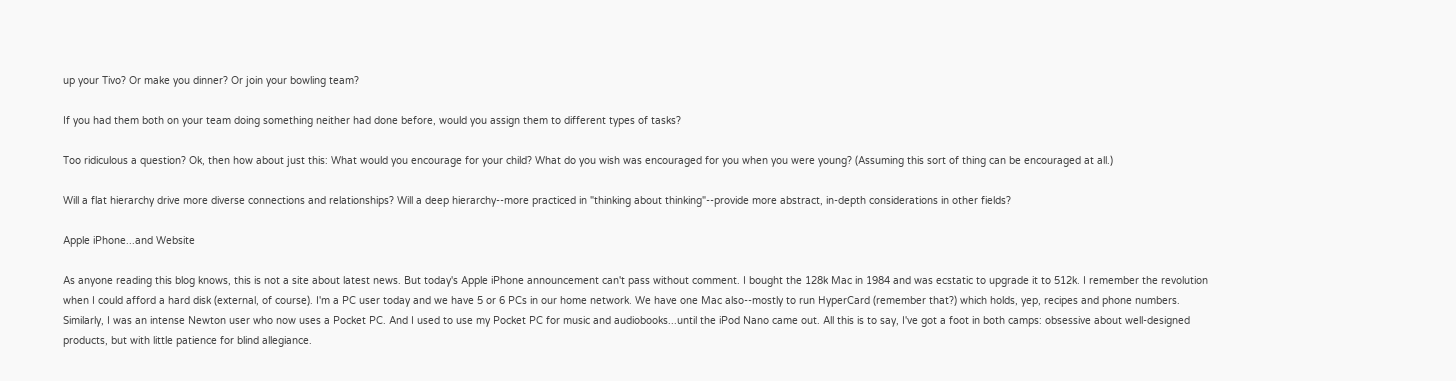up your Tivo? Or make you dinner? Or join your bowling team?

If you had them both on your team doing something neither had done before, would you assign them to different types of tasks?

Too ridiculous a question? Ok, then how about just this: What would you encourage for your child? What do you wish was encouraged for you when you were young? (Assuming this sort of thing can be encouraged at all.)

Will a flat hierarchy drive more diverse connections and relationships? Will a deep hierarchy--more practiced in "thinking about thinking"--provide more abstract, in-depth considerations in other fields?

Apple iPhone...and Website

As anyone reading this blog knows, this is not a site about latest news. But today's Apple iPhone announcement can't pass without comment. I bought the 128k Mac in 1984 and was ecstatic to upgrade it to 512k. I remember the revolution when I could afford a hard disk (external, of course). I'm a PC user today and we have 5 or 6 PCs in our home network. We have one Mac also--mostly to run HyperCard (remember that?) which holds, yep, recipes and phone numbers. Similarly, I was an intense Newton user who now uses a Pocket PC. And I used to use my Pocket PC for music and audiobooks...until the iPod Nano came out. All this is to say, I've got a foot in both camps: obsessive about well-designed products, but with little patience for blind allegiance.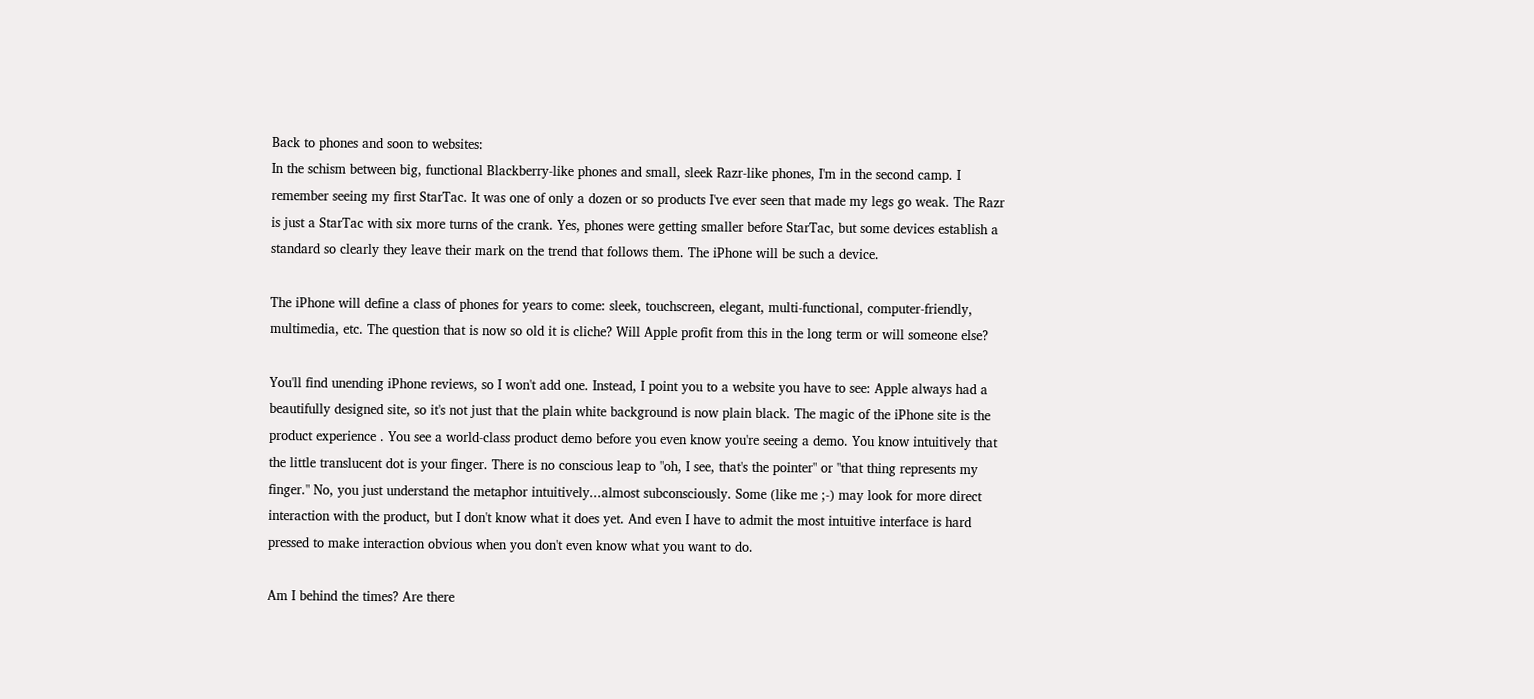Back to phones and soon to websites:
In the schism between big, functional Blackberry-like phones and small, sleek Razr-like phones, I'm in the second camp. I remember seeing my first StarTac. It was one of only a dozen or so products I've ever seen that made my legs go weak. The Razr is just a StarTac with six more turns of the crank. Yes, phones were getting smaller before StarTac, but some devices establish a standard so clearly they leave their mark on the trend that follows them. The iPhone will be such a device.

The iPhone will define a class of phones for years to come: sleek, touchscreen, elegant, multi-functional, computer-friendly, multimedia, etc. The question that is now so old it is cliche? Will Apple profit from this in the long term or will someone else?

You'll find unending iPhone reviews, so I won't add one. Instead, I point you to a website you have to see: Apple always had a beautifully designed site, so it's not just that the plain white background is now plain black. The magic of the iPhone site is the product experience . You see a world-class product demo before you even know you're seeing a demo. You know intuitively that the little translucent dot is your finger. There is no conscious leap to "oh, I see, that's the pointer" or "that thing represents my finger." No, you just understand the metaphor intuitively...almost subconsciously. Some (like me ;-) may look for more direct interaction with the product, but I don't know what it does yet. And even I have to admit the most intuitive interface is hard pressed to make interaction obvious when you don't even know what you want to do.

Am I behind the times? Are there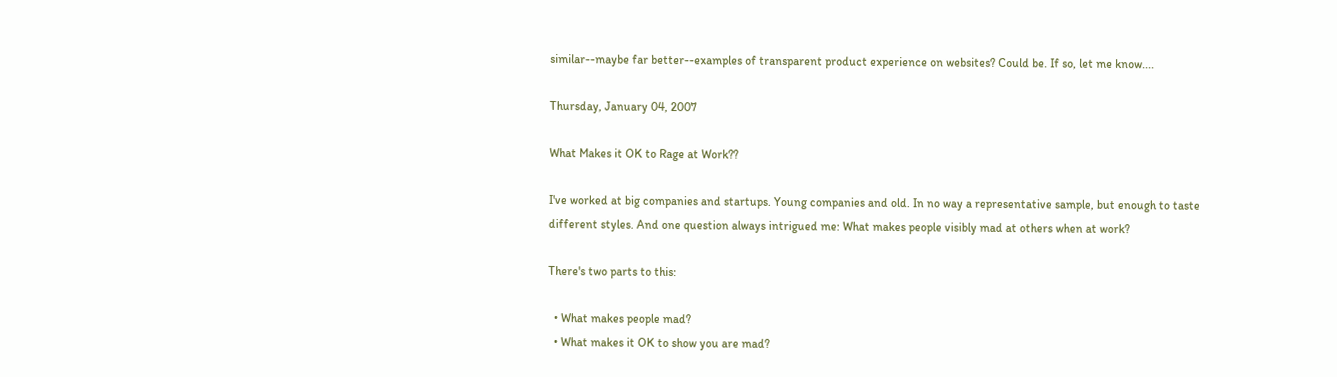similar--maybe far better--examples of transparent product experience on websites? Could be. If so, let me know....

Thursday, January 04, 2007

What Makes it OK to Rage at Work??

I've worked at big companies and startups. Young companies and old. In no way a representative sample, but enough to taste different styles. And one question always intrigued me: What makes people visibly mad at others when at work?

There's two parts to this:

  • What makes people mad?
  • What makes it OK to show you are mad?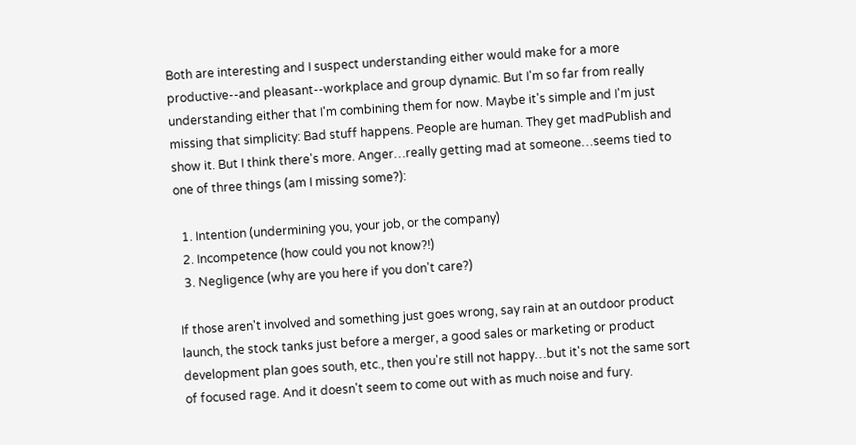Both are interesting and I suspect understanding either would make for a more productive--and pleasant--workplace and group dynamic. But I'm so far from really understanding either that I'm combining them for now. Maybe it's simple and I'm just missing that simplicity: Bad stuff happens. People are human. They get madPublish and show it. But I think there's more. Anger…really getting mad at someone…seems tied to one of three things (am I missing some?):

  1. Intention (undermining you, your job, or the company)
  2. Incompetence (how could you not know?!)
  3. Negligence (why are you here if you don't care?)

If those aren't involved and something just goes wrong, say rain at an outdoor product launch, the stock tanks just before a merger, a good sales or marketing or product development plan goes south, etc., then you're still not happy…but it's not the same sort of focused rage. And it doesn't seem to come out with as much noise and fury.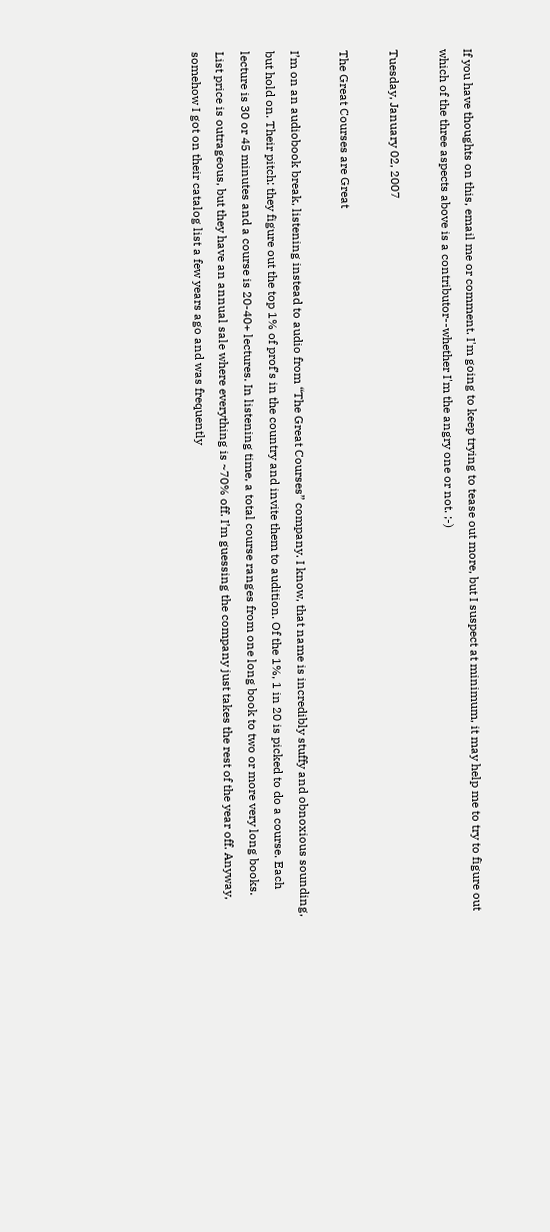If you have thoughts on this, email me or comment. I'm going to keep trying to tease out more, but I suspect at minimum, it may help me to try to figure out which of the three aspects above is a contributor--whether I'm the angry one or not. ;-)

Tuesday, January 02, 2007

The Great Courses are Great

I’m on an audiobook break, listening instead to audio from “The Great Courses” company. I know, that name is incredibly stuffy and obnoxious sounding, but hold on. Their pitch: they figure out the top 1% of prof’s in the country and invite them to audition. Of the 1%, 1 in 20 is picked to do a course. Each lecture is 30 or 45 minutes and a course is 20-40+ lectures. In listening time, a total course ranges from one long book to two or more very long books. List price is outrageous, but they have an annual sale where everything is ~70% off. I’m guessing the company just takes the rest of the year off. Anyway, somehow I got on their catalog list a few years ago and was frequently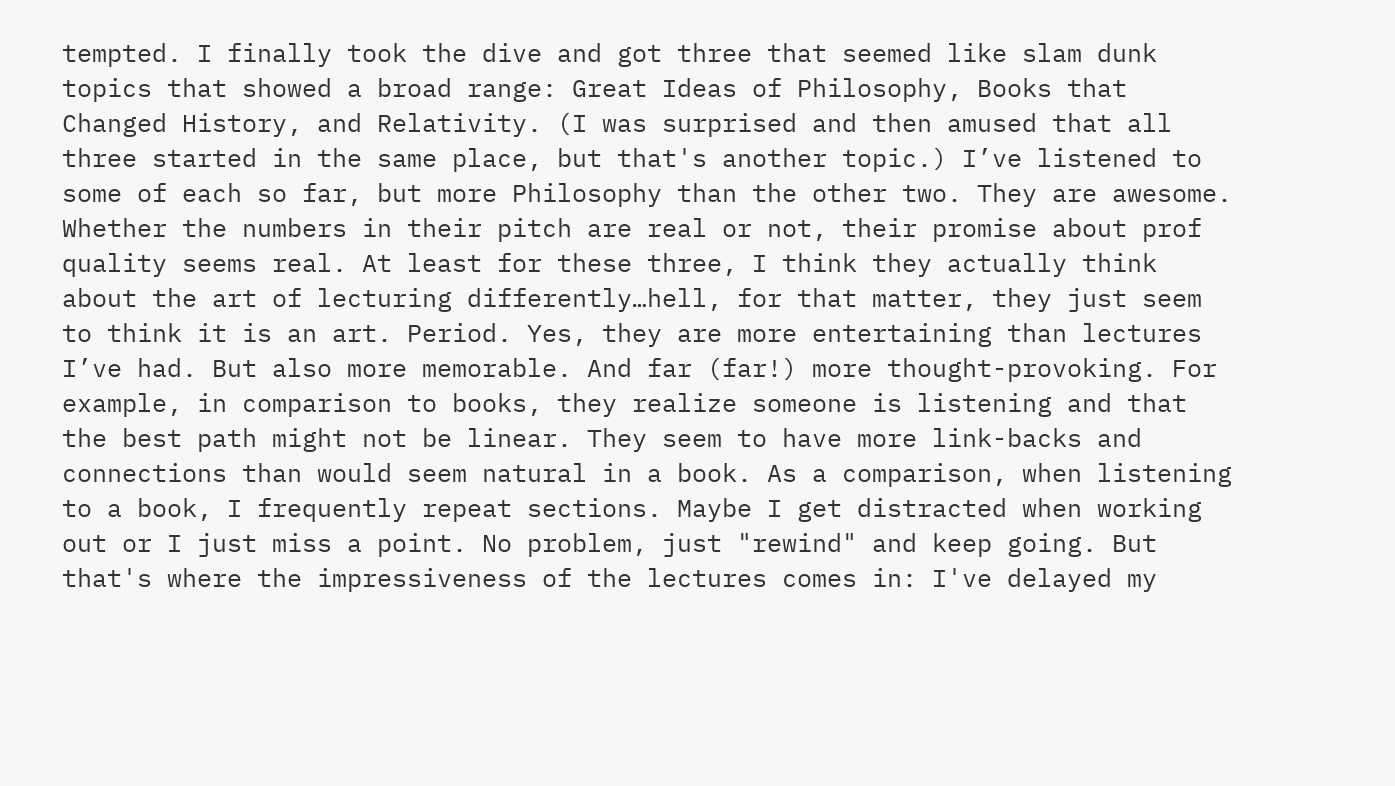tempted. I finally took the dive and got three that seemed like slam dunk topics that showed a broad range: Great Ideas of Philosophy, Books that Changed History, and Relativity. (I was surprised and then amused that all three started in the same place, but that's another topic.) I’ve listened to some of each so far, but more Philosophy than the other two. They are awesome. Whether the numbers in their pitch are real or not, their promise about prof quality seems real. At least for these three, I think they actually think about the art of lecturing differently…hell, for that matter, they just seem to think it is an art. Period. Yes, they are more entertaining than lectures I’ve had. But also more memorable. And far (far!) more thought-provoking. For example, in comparison to books, they realize someone is listening and that the best path might not be linear. They seem to have more link-backs and connections than would seem natural in a book. As a comparison, when listening to a book, I frequently repeat sections. Maybe I get distracted when working out or I just miss a point. No problem, just "rewind" and keep going. But that's where the impressiveness of the lectures comes in: I've delayed my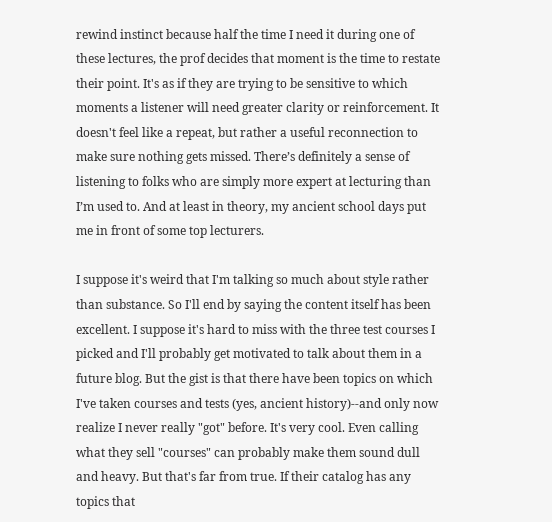rewind instinct because half the time I need it during one of these lectures, the prof decides that moment is the time to restate their point. It's as if they are trying to be sensitive to which moments a listener will need greater clarity or reinforcement. It doesn't feel like a repeat, but rather a useful reconnection to make sure nothing gets missed. There’s definitely a sense of listening to folks who are simply more expert at lecturing than I’m used to. And at least in theory, my ancient school days put me in front of some top lecturers.

I suppose it's weird that I'm talking so much about style rather than substance. So I'll end by saying the content itself has been excellent. I suppose it's hard to miss with the three test courses I picked and I'll probably get motivated to talk about them in a future blog. But the gist is that there have been topics on which I've taken courses and tests (yes, ancient history)--and only now realize I never really "got" before. It's very cool. Even calling what they sell "courses" can probably make them sound dull and heavy. But that's far from true. If their catalog has any topics that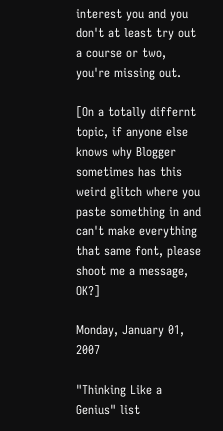interest you and you don't at least try out a course or two, you're missing out.

[On a totally differnt topic, if anyone else knows why Blogger sometimes has this weird glitch where you paste something in and can't make everything that same font, please shoot me a message, OK?]

Monday, January 01, 2007

"Thinking Like a Genius" list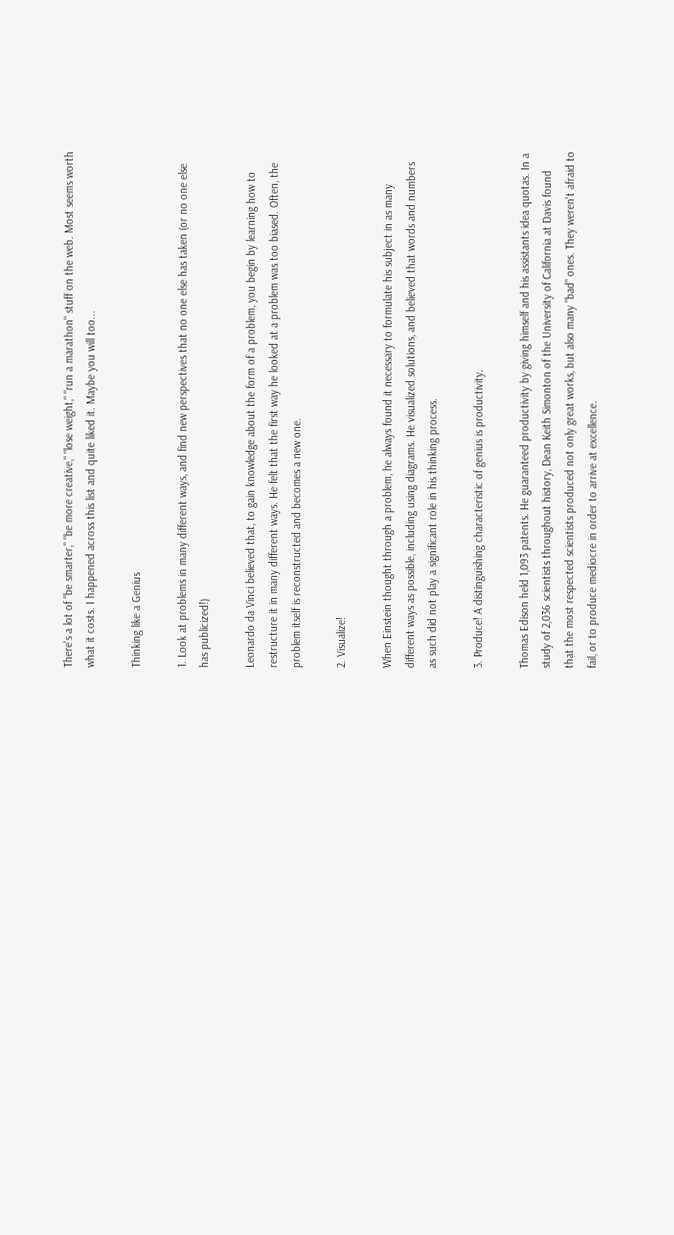There's a lot of "be smarter," "be more creative," "lose weight," "run a marathon" stuff on the web. Most seems worth what it costs. I happened across this list and quite liked it. Maybe you will too...

Thinking like a Genius

1. Look at problems in many different ways, and find new perspectives that no one else has taken (or no one else has publicized!)

Leonardo da Vinci believed that, to gain knowledge about the form of a problem, you begin by learning how to restructure it in many different ways. He felt that the first way he looked at a problem was too biased. Often, the problem itself is reconstructed and becomes a new one.

2. Visualize!

When Einstein thought through a problem, he always found it necessary to formulate his subject in as many different ways as possible, including using diagrams. He visualized solutions, and believed that words and numbers as such did not play a significant role in his thinking process.

3. Produce! A distinguishing characteristic of genius is productivity.

Thomas Edison held 1,093 patents. He guaranteed productivity by giving himself and his assistants idea quotas. In a study of 2,036 scientists throughout history, Dean Keith Simonton of the University of California at Davis found that the most respected scientists produced not only great works, but also many "bad" ones. They weren't afraid to fail, or to produce mediocre in order to arrive at excellence.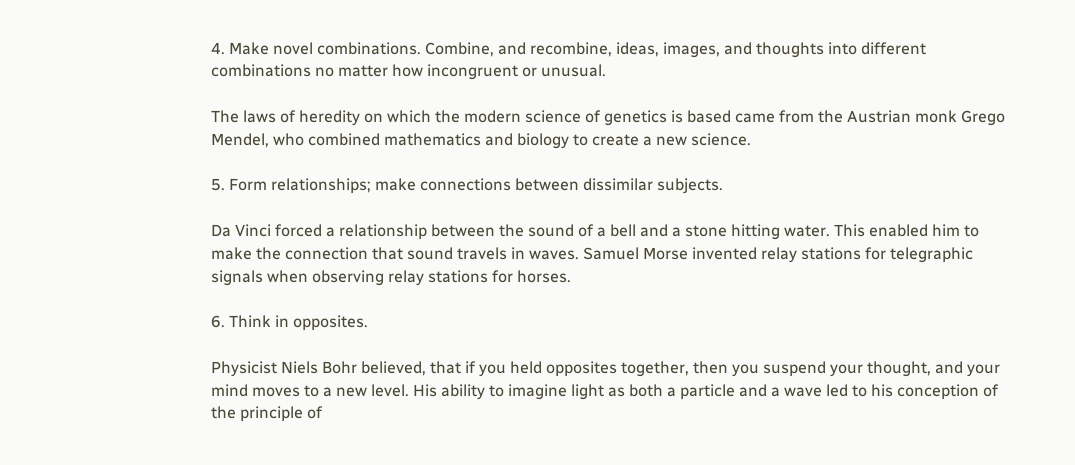4. Make novel combinations. Combine, and recombine, ideas, images, and thoughts into different combinations no matter how incongruent or unusual.

The laws of heredity on which the modern science of genetics is based came from the Austrian monk Grego Mendel, who combined mathematics and biology to create a new science.

5. Form relationships; make connections between dissimilar subjects.

Da Vinci forced a relationship between the sound of a bell and a stone hitting water. This enabled him to make the connection that sound travels in waves. Samuel Morse invented relay stations for telegraphic signals when observing relay stations for horses.

6. Think in opposites.

Physicist Niels Bohr believed, that if you held opposites together, then you suspend your thought, and your mind moves to a new level. His ability to imagine light as both a particle and a wave led to his conception of the principle of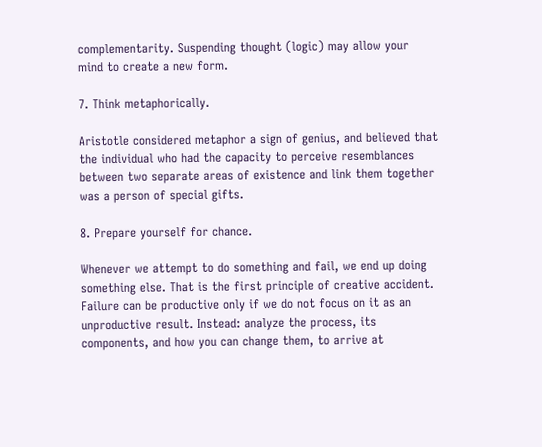complementarity. Suspending thought (logic) may allow your mind to create a new form.

7. Think metaphorically.

Aristotle considered metaphor a sign of genius, and believed that the individual who had the capacity to perceive resemblances between two separate areas of existence and link them together was a person of special gifts.

8. Prepare yourself for chance.

Whenever we attempt to do something and fail, we end up doing something else. That is the first principle of creative accident. Failure can be productive only if we do not focus on it as an unproductive result. Instead: analyze the process, its components, and how you can change them, to arrive at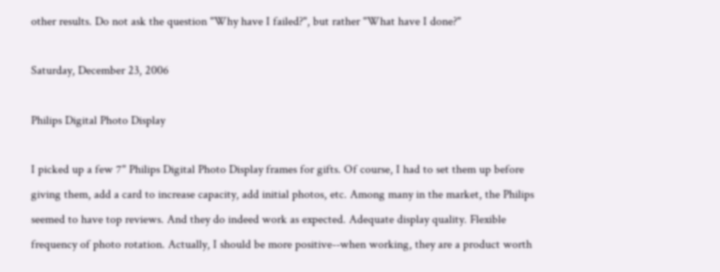other results. Do not ask the question "Why have I failed?", but rather "What have I done?"

Saturday, December 23, 2006

Philips Digital Photo Display

I picked up a few 7" Philips Digital Photo Display frames for gifts. Of course, I had to set them up before giving them, add a card to increase capacity, add initial photos, etc. Among many in the market, the Philips seemed to have top reviews. And they do indeed work as expected. Adequate display quality. Flexible frequency of photo rotation. Actually, I should be more positive--when working, they are a product worth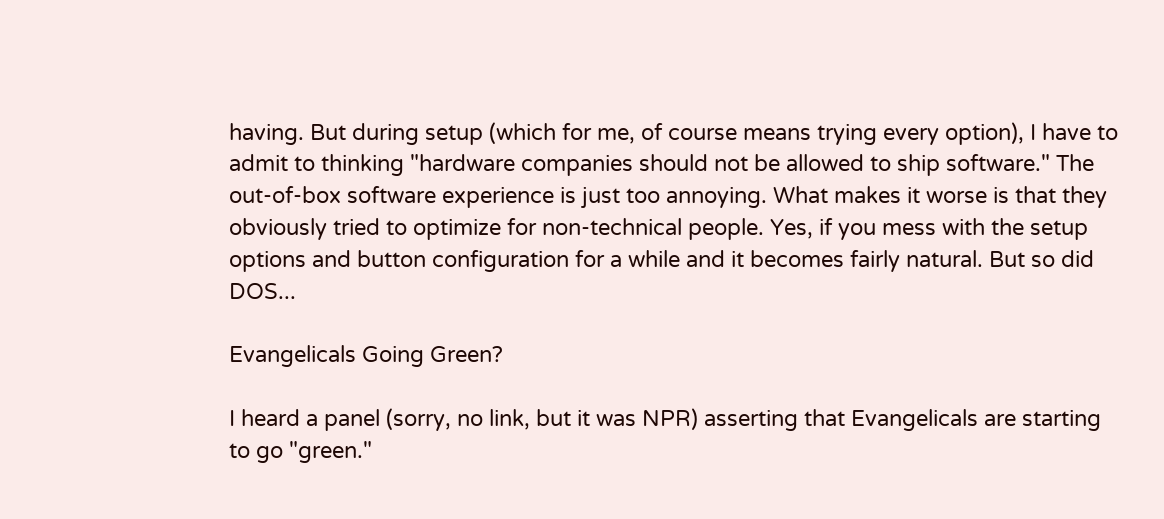having. But during setup (which for me, of course means trying every option), I have to admit to thinking "hardware companies should not be allowed to ship software." The out-of-box software experience is just too annoying. What makes it worse is that they obviously tried to optimize for non-technical people. Yes, if you mess with the setup options and button configuration for a while and it becomes fairly natural. But so did DOS...

Evangelicals Going Green?

I heard a panel (sorry, no link, but it was NPR) asserting that Evangelicals are starting to go "green."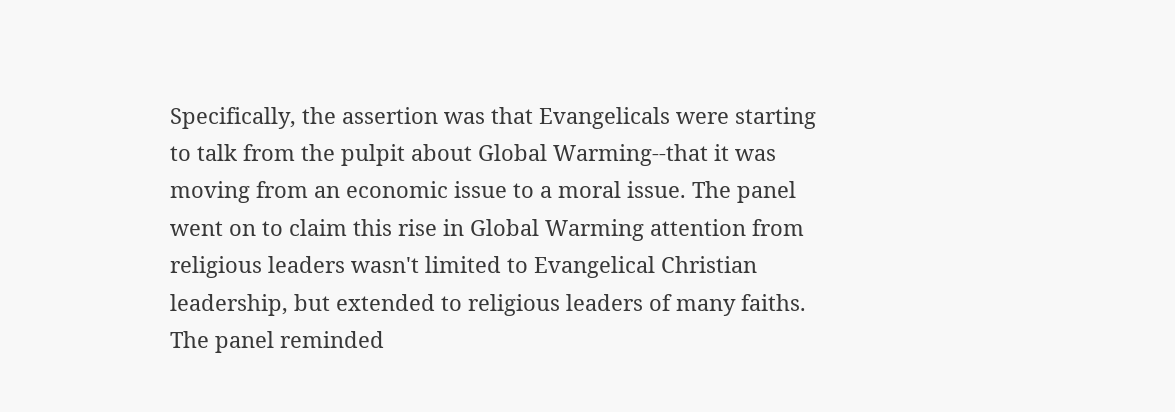Specifically, the assertion was that Evangelicals were starting to talk from the pulpit about Global Warming--that it was moving from an economic issue to a moral issue. The panel went on to claim this rise in Global Warming attention from religious leaders wasn't limited to Evangelical Christian leadership, but extended to religious leaders of many faiths. The panel reminded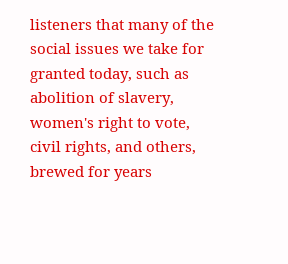listeners that many of the social issues we take for granted today, such as abolition of slavery, women's right to vote, civil rights, and others, brewed for years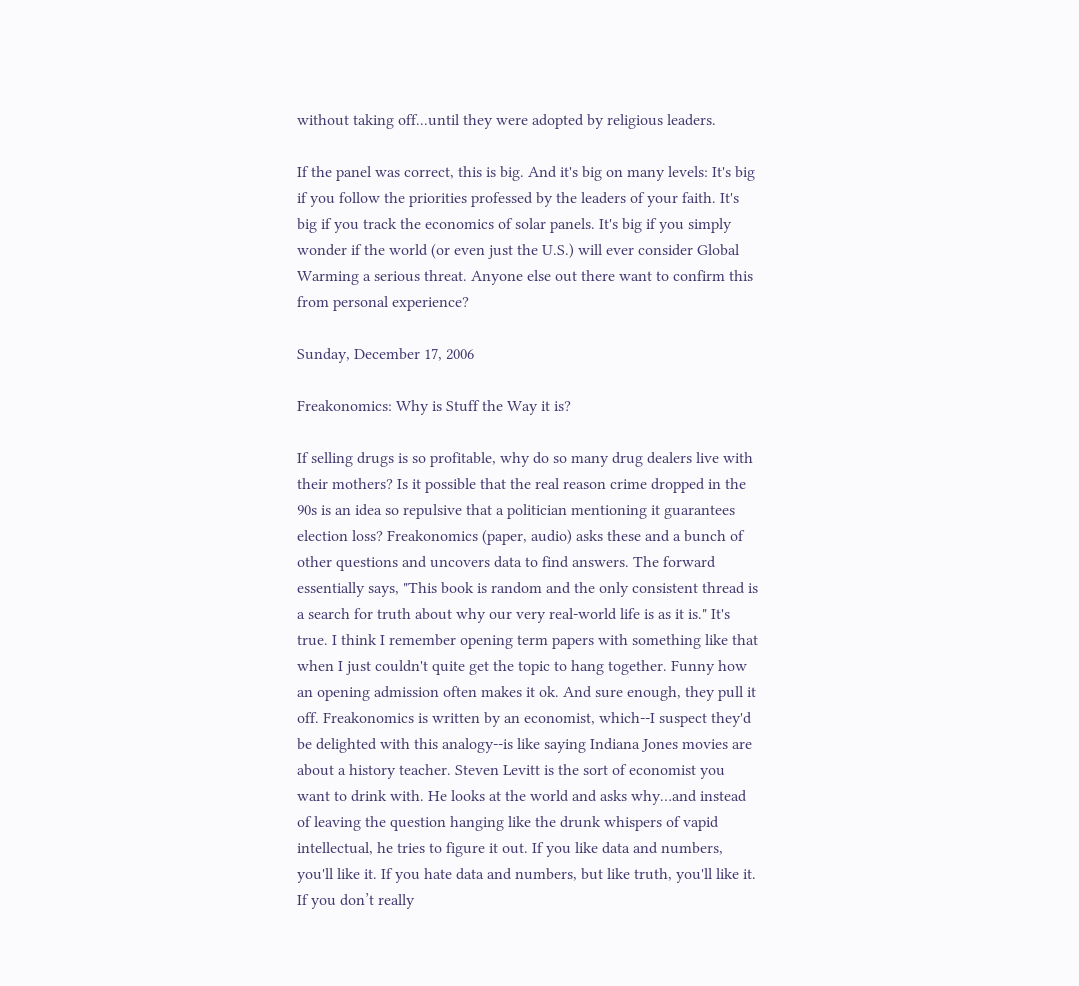without taking off...until they were adopted by religious leaders.

If the panel was correct, this is big. And it's big on many levels: It's big if you follow the priorities professed by the leaders of your faith. It's big if you track the economics of solar panels. It's big if you simply wonder if the world (or even just the U.S.) will ever consider Global Warming a serious threat. Anyone else out there want to confirm this from personal experience?

Sunday, December 17, 2006

Freakonomics: Why is Stuff the Way it is?

If selling drugs is so profitable, why do so many drug dealers live with their mothers? Is it possible that the real reason crime dropped in the 90s is an idea so repulsive that a politician mentioning it guarantees election loss? Freakonomics (paper, audio) asks these and a bunch of other questions and uncovers data to find answers. The forward essentially says, "This book is random and the only consistent thread is a search for truth about why our very real-world life is as it is." It's true. I think I remember opening term papers with something like that when I just couldn't quite get the topic to hang together. Funny how an opening admission often makes it ok. And sure enough, they pull it off. Freakonomics is written by an economist, which--I suspect they'd be delighted with this analogy--is like saying Indiana Jones movies are about a history teacher. Steven Levitt is the sort of economist you want to drink with. He looks at the world and asks why…and instead of leaving the question hanging like the drunk whispers of vapid intellectual, he tries to figure it out. If you like data and numbers, you'll like it. If you hate data and numbers, but like truth, you'll like it. If you don’t really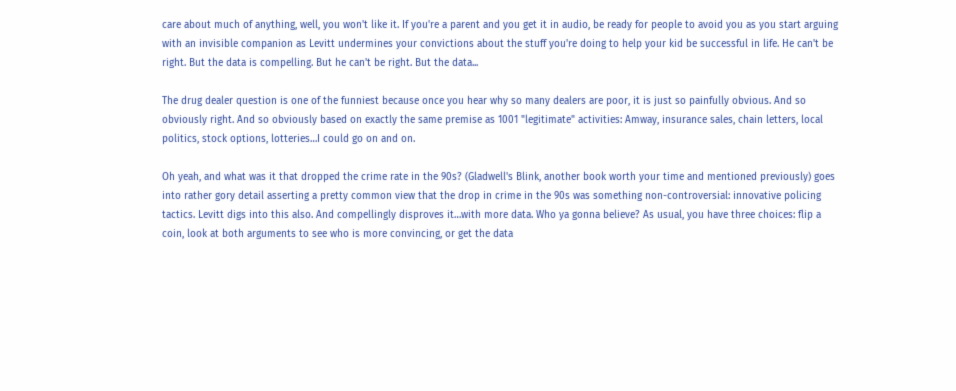care about much of anything, well, you won't like it. If you're a parent and you get it in audio, be ready for people to avoid you as you start arguing with an invisible companion as Levitt undermines your convictions about the stuff you're doing to help your kid be successful in life. He can't be right. But the data is compelling. But he can't be right. But the data...

The drug dealer question is one of the funniest because once you hear why so many dealers are poor, it is just so painfully obvious. And so obviously right. And so obviously based on exactly the same premise as 1001 "legitimate" activities: Amway, insurance sales, chain letters, local politics, stock options, lotteries…I could go on and on.

Oh yeah, and what was it that dropped the crime rate in the 90s? (Gladwell's Blink, another book worth your time and mentioned previously) goes into rather gory detail asserting a pretty common view that the drop in crime in the 90s was something non-controversial: innovative policing tactics. Levitt digs into this also. And compellingly disproves it…with more data. Who ya gonna believe? As usual, you have three choices: flip a coin, look at both arguments to see who is more convincing, or get the data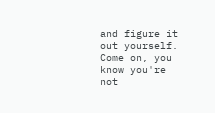and figure it out yourself. Come on, you know you're not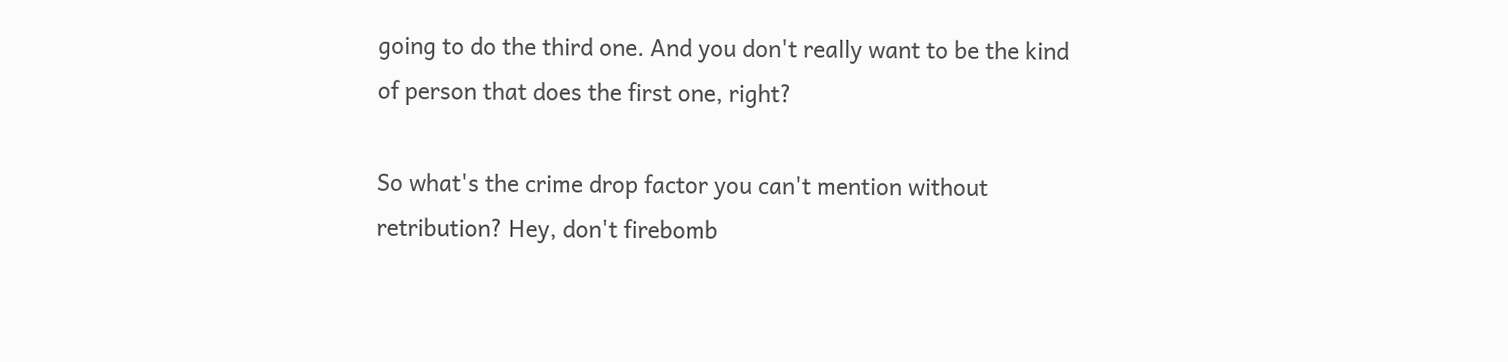going to do the third one. And you don't really want to be the kind of person that does the first one, right?

So what's the crime drop factor you can't mention without retribution? Hey, don't firebomb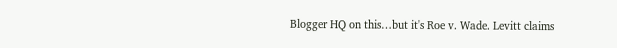Blogger HQ on this…but it's Roe v. Wade. Levitt claims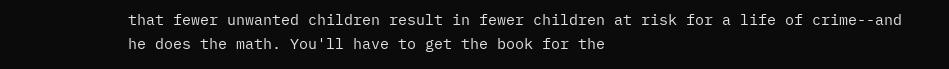that fewer unwanted children result in fewer children at risk for a life of crime--and he does the math. You'll have to get the book for the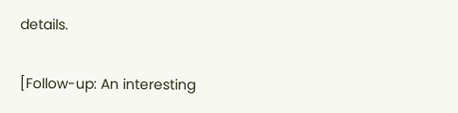details.

[Follow-up: An interesting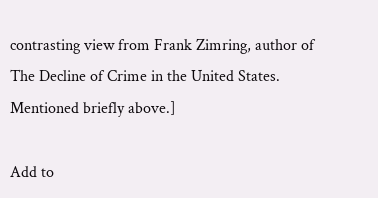contrasting view from Frank Zimring, author of The Decline of Crime in the United States. Mentioned briefly above.]

Add to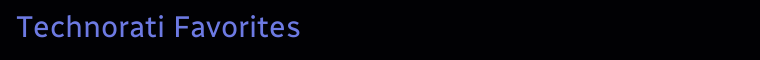Technorati Favorites